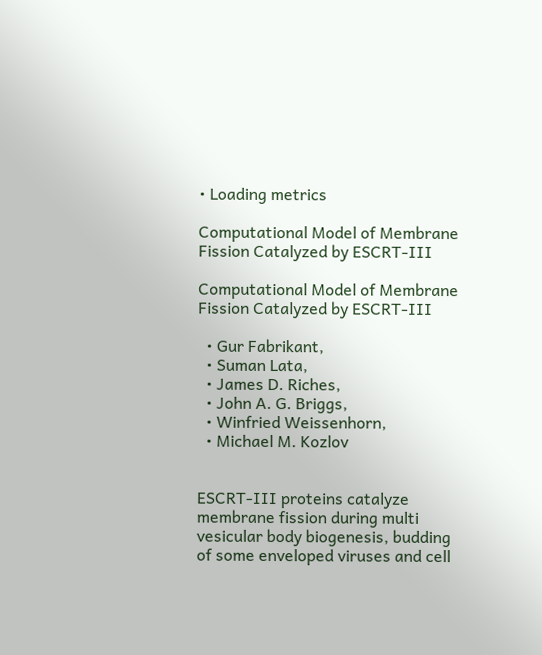• Loading metrics

Computational Model of Membrane Fission Catalyzed by ESCRT-III

Computational Model of Membrane Fission Catalyzed by ESCRT-III

  • Gur Fabrikant,
  • Suman Lata,
  • James D. Riches,
  • John A. G. Briggs,
  • Winfried Weissenhorn,
  • Michael M. Kozlov


ESCRT-III proteins catalyze membrane fission during multi vesicular body biogenesis, budding of some enveloped viruses and cell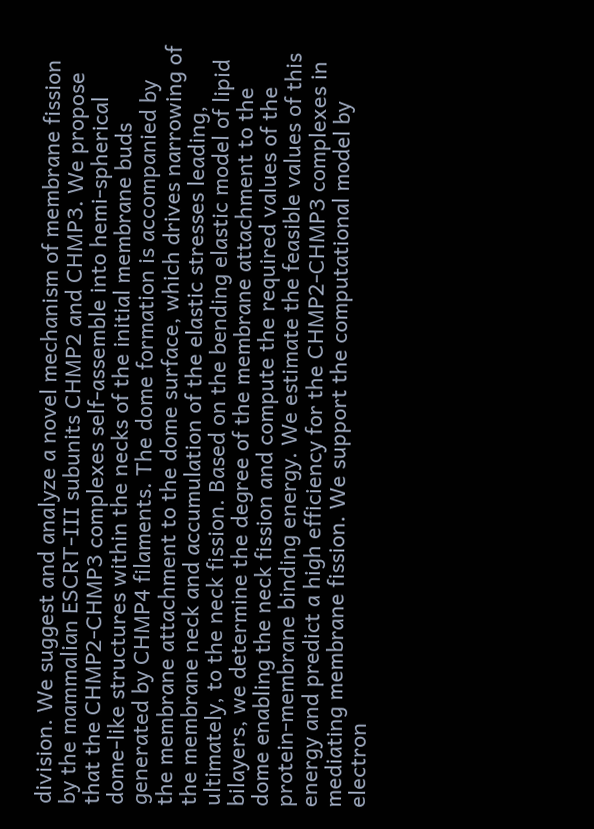division. We suggest and analyze a novel mechanism of membrane fission by the mammalian ESCRT-III subunits CHMP2 and CHMP3. We propose that the CHMP2-CHMP3 complexes self-assemble into hemi-spherical dome-like structures within the necks of the initial membrane buds generated by CHMP4 filaments. The dome formation is accompanied by the membrane attachment to the dome surface, which drives narrowing of the membrane neck and accumulation of the elastic stresses leading, ultimately, to the neck fission. Based on the bending elastic model of lipid bilayers, we determine the degree of the membrane attachment to the dome enabling the neck fission and compute the required values of the protein-membrane binding energy. We estimate the feasible values of this energy and predict a high efficiency for the CHMP2-CHMP3 complexes in mediating membrane fission. We support the computational model by electron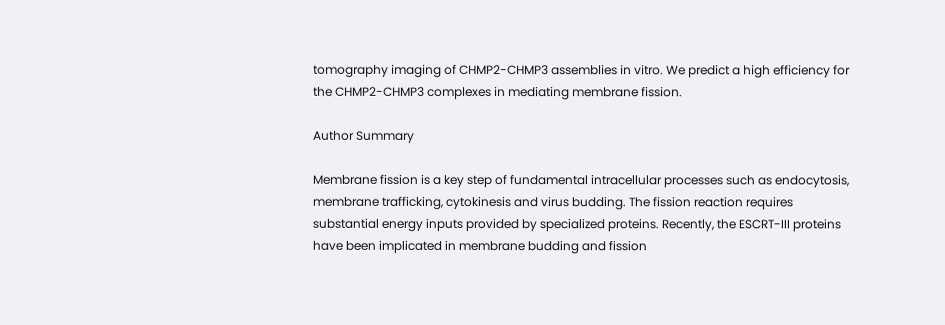tomography imaging of CHMP2-CHMP3 assemblies in vitro. We predict a high efficiency for the CHMP2-CHMP3 complexes in mediating membrane fission.

Author Summary

Membrane fission is a key step of fundamental intracellular processes such as endocytosis, membrane trafficking, cytokinesis and virus budding. The fission reaction requires substantial energy inputs provided by specialized proteins. Recently, the ESCRT-III proteins have been implicated in membrane budding and fission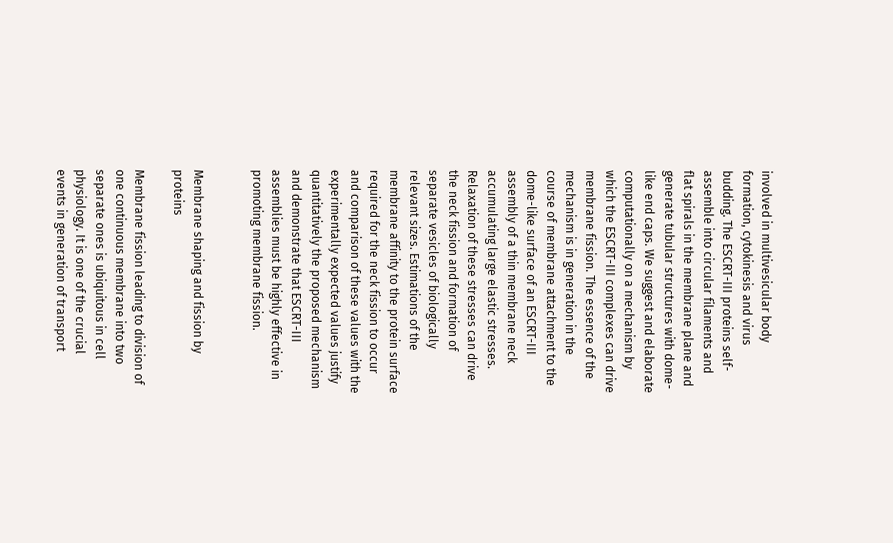involved in multivesicular body formation, cytokinesis and virus budding. The ESCRT-III proteins self-assemble into circular filaments and flat spirals in the membrane plane and generate tubular structures with dome-like end caps. We suggest and elaborate computationally on a mechanism by which the ESCRT-III complexes can drive membrane fission. The essence of the mechanism is in generation in the course of membrane attachment to the dome-like surface of an ESCRT-III assembly of a thin membrane neck accumulating large elastic stresses. Relaxation of these stresses can drive the neck fission and formation of separate vesicles of biologically relevant sizes. Estimations of the membrane affinity to the protein surface required for the neck fission to occur and comparison of these values with the experimentally expected values justify quantitatively the proposed mechanism and demonstrate that ESCRT-III assemblies must be highly effective in promoting membrane fission.


Membrane shaping and fission by proteins

Membrane fission leading to division of one continuous membrane into two separate ones is ubiquitous in cell physiology. It is one of the crucial events in generation of transport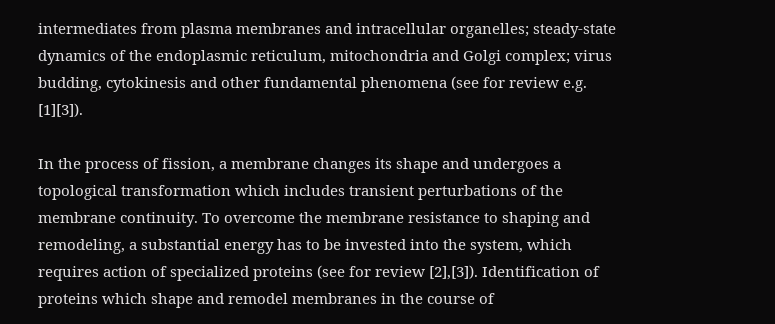intermediates from plasma membranes and intracellular organelles; steady-state dynamics of the endoplasmic reticulum, mitochondria and Golgi complex; virus budding, cytokinesis and other fundamental phenomena (see for review e.g. [1][3]).

In the process of fission, a membrane changes its shape and undergoes a topological transformation which includes transient perturbations of the membrane continuity. To overcome the membrane resistance to shaping and remodeling, a substantial energy has to be invested into the system, which requires action of specialized proteins (see for review [2],[3]). Identification of proteins which shape and remodel membranes in the course of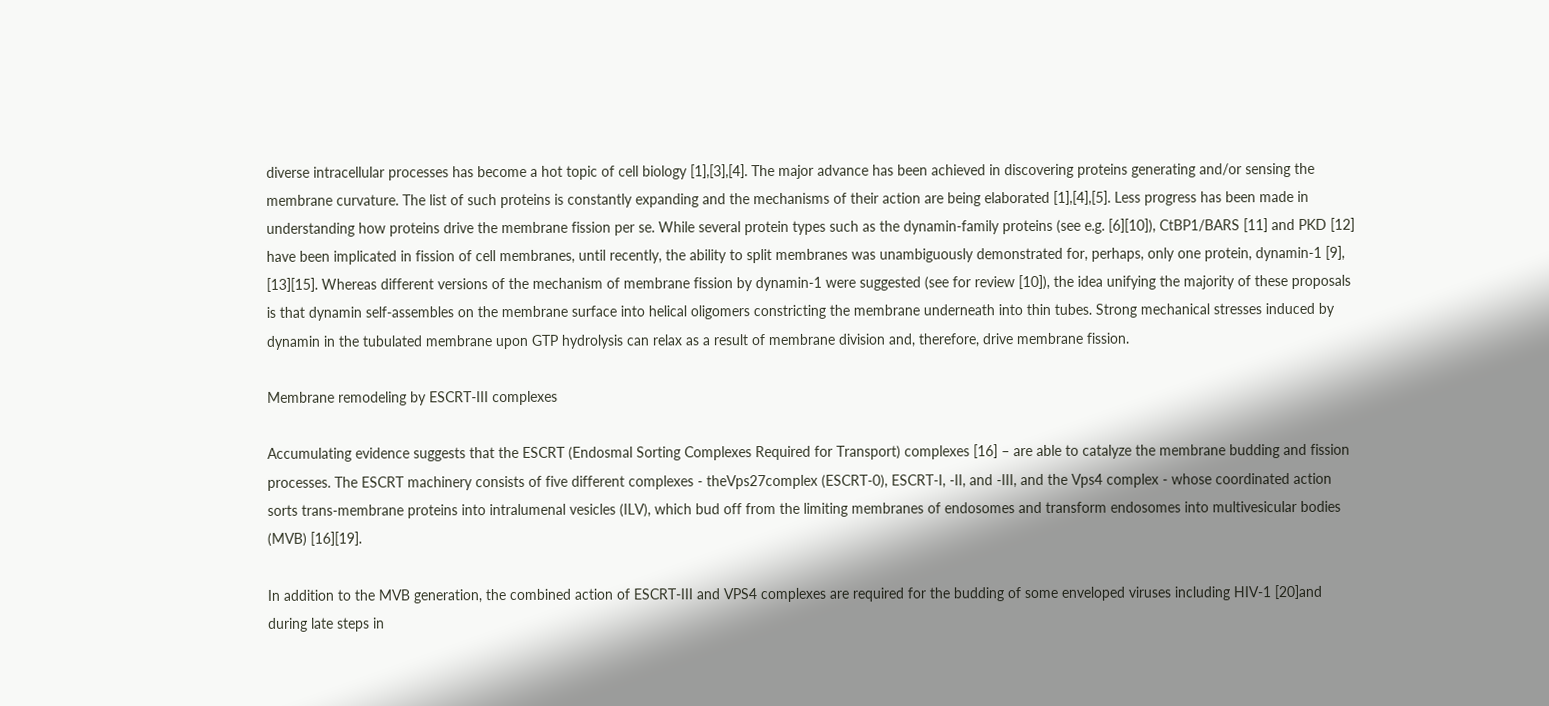diverse intracellular processes has become a hot topic of cell biology [1],[3],[4]. The major advance has been achieved in discovering proteins generating and/or sensing the membrane curvature. The list of such proteins is constantly expanding and the mechanisms of their action are being elaborated [1],[4],[5]. Less progress has been made in understanding how proteins drive the membrane fission per se. While several protein types such as the dynamin-family proteins (see e.g. [6][10]), CtBP1/BARS [11] and PKD [12] have been implicated in fission of cell membranes, until recently, the ability to split membranes was unambiguously demonstrated for, perhaps, only one protein, dynamin-1 [9], [13][15]. Whereas different versions of the mechanism of membrane fission by dynamin-1 were suggested (see for review [10]), the idea unifying the majority of these proposals is that dynamin self-assembles on the membrane surface into helical oligomers constricting the membrane underneath into thin tubes. Strong mechanical stresses induced by dynamin in the tubulated membrane upon GTP hydrolysis can relax as a result of membrane division and, therefore, drive membrane fission.

Membrane remodeling by ESCRT-III complexes

Accumulating evidence suggests that the ESCRT (Endosmal Sorting Complexes Required for Transport) complexes [16] – are able to catalyze the membrane budding and fission processes. The ESCRT machinery consists of five different complexes - theVps27complex (ESCRT-0), ESCRT-I, -II, and -III, and the Vps4 complex - whose coordinated action sorts trans-membrane proteins into intralumenal vesicles (ILV), which bud off from the limiting membranes of endosomes and transform endosomes into multivesicular bodies (MVB) [16][19].

In addition to the MVB generation, the combined action of ESCRT-III and VPS4 complexes are required for the budding of some enveloped viruses including HIV-1 [20]and during late steps in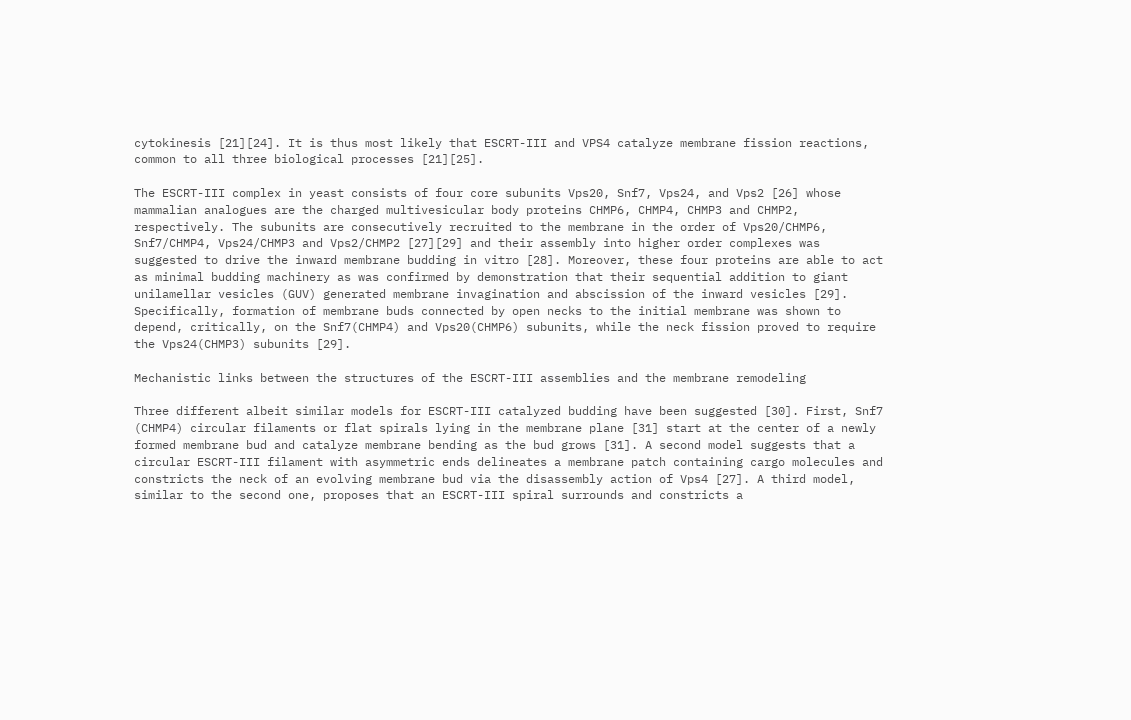cytokinesis [21][24]. It is thus most likely that ESCRT-III and VPS4 catalyze membrane fission reactions, common to all three biological processes [21][25].

The ESCRT-III complex in yeast consists of four core subunits Vps20, Snf7, Vps24, and Vps2 [26] whose mammalian analogues are the charged multivesicular body proteins CHMP6, CHMP4, CHMP3 and CHMP2, respectively. The subunits are consecutively recruited to the membrane in the order of Vps20/CHMP6, Snf7/CHMP4, Vps24/CHMP3 and Vps2/CHMP2 [27][29] and their assembly into higher order complexes was suggested to drive the inward membrane budding in vitro [28]. Moreover, these four proteins are able to act as minimal budding machinery as was confirmed by demonstration that their sequential addition to giant unilamellar vesicles (GUV) generated membrane invagination and abscission of the inward vesicles [29]. Specifically, formation of membrane buds connected by open necks to the initial membrane was shown to depend, critically, on the Snf7(CHMP4) and Vps20(CHMP6) subunits, while the neck fission proved to require the Vps24(CHMP3) subunits [29].

Mechanistic links between the structures of the ESCRT-III assemblies and the membrane remodeling

Three different albeit similar models for ESCRT-III catalyzed budding have been suggested [30]. First, Snf7 (CHMP4) circular filaments or flat spirals lying in the membrane plane [31] start at the center of a newly formed membrane bud and catalyze membrane bending as the bud grows [31]. A second model suggests that a circular ESCRT-III filament with asymmetric ends delineates a membrane patch containing cargo molecules and constricts the neck of an evolving membrane bud via the disassembly action of Vps4 [27]. A third model, similar to the second one, proposes that an ESCRT-III spiral surrounds and constricts a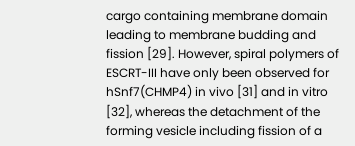cargo containing membrane domain leading to membrane budding and fission [29]. However, spiral polymers of ESCRT-III have only been observed for hSnf7(CHMP4) in vivo [31] and in vitro [32], whereas the detachment of the forming vesicle including fission of a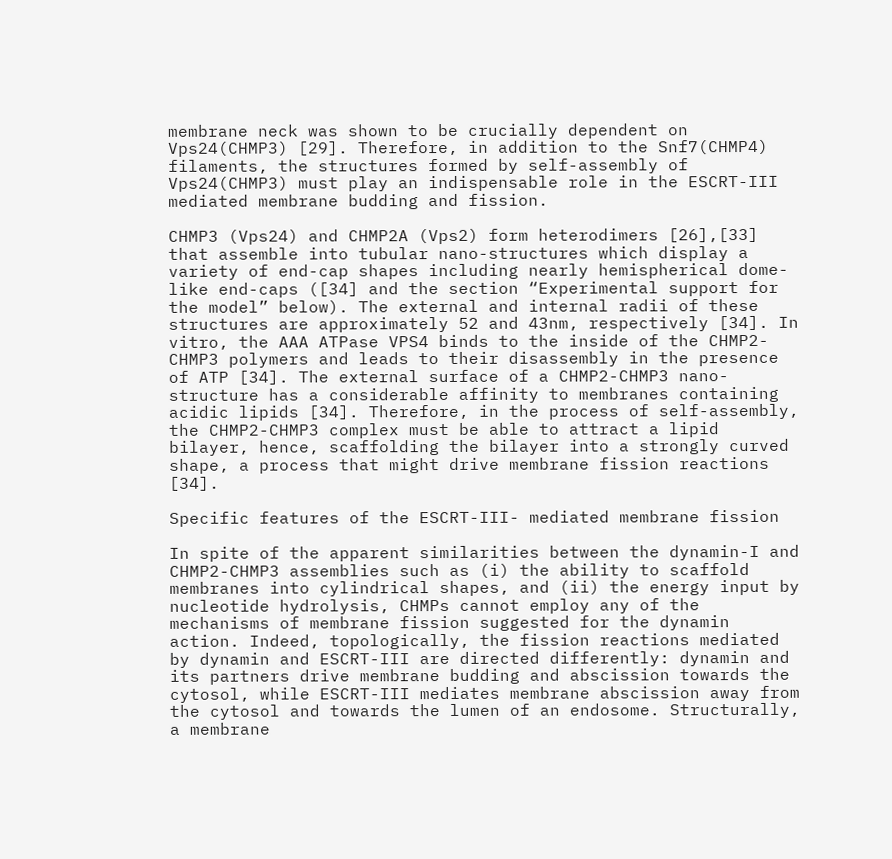membrane neck was shown to be crucially dependent on Vps24(CHMP3) [29]. Therefore, in addition to the Snf7(CHMP4) filaments, the structures formed by self-assembly of Vps24(CHMP3) must play an indispensable role in the ESCRT-III mediated membrane budding and fission.

CHMP3 (Vps24) and CHMP2A (Vps2) form heterodimers [26],[33] that assemble into tubular nano-structures which display a variety of end-cap shapes including nearly hemispherical dome-like end-caps ([34] and the section “Experimental support for the model” below). The external and internal radii of these structures are approximately 52 and 43nm, respectively [34]. In vitro, the AAA ATPase VPS4 binds to the inside of the CHMP2-CHMP3 polymers and leads to their disassembly in the presence of ATP [34]. The external surface of a CHMP2-CHMP3 nano-structure has a considerable affinity to membranes containing acidic lipids [34]. Therefore, in the process of self-assembly, the CHMP2-CHMP3 complex must be able to attract a lipid bilayer, hence, scaffolding the bilayer into a strongly curved shape, a process that might drive membrane fission reactions [34].

Specific features of the ESCRT-III- mediated membrane fission

In spite of the apparent similarities between the dynamin-I and CHMP2-CHMP3 assemblies such as (i) the ability to scaffold membranes into cylindrical shapes, and (ii) the energy input by nucleotide hydrolysis, CHMPs cannot employ any of the mechanisms of membrane fission suggested for the dynamin action. Indeed, topologically, the fission reactions mediated by dynamin and ESCRT-III are directed differently: dynamin and its partners drive membrane budding and abscission towards the cytosol, while ESCRT-III mediates membrane abscission away from the cytosol and towards the lumen of an endosome. Structurally, a membrane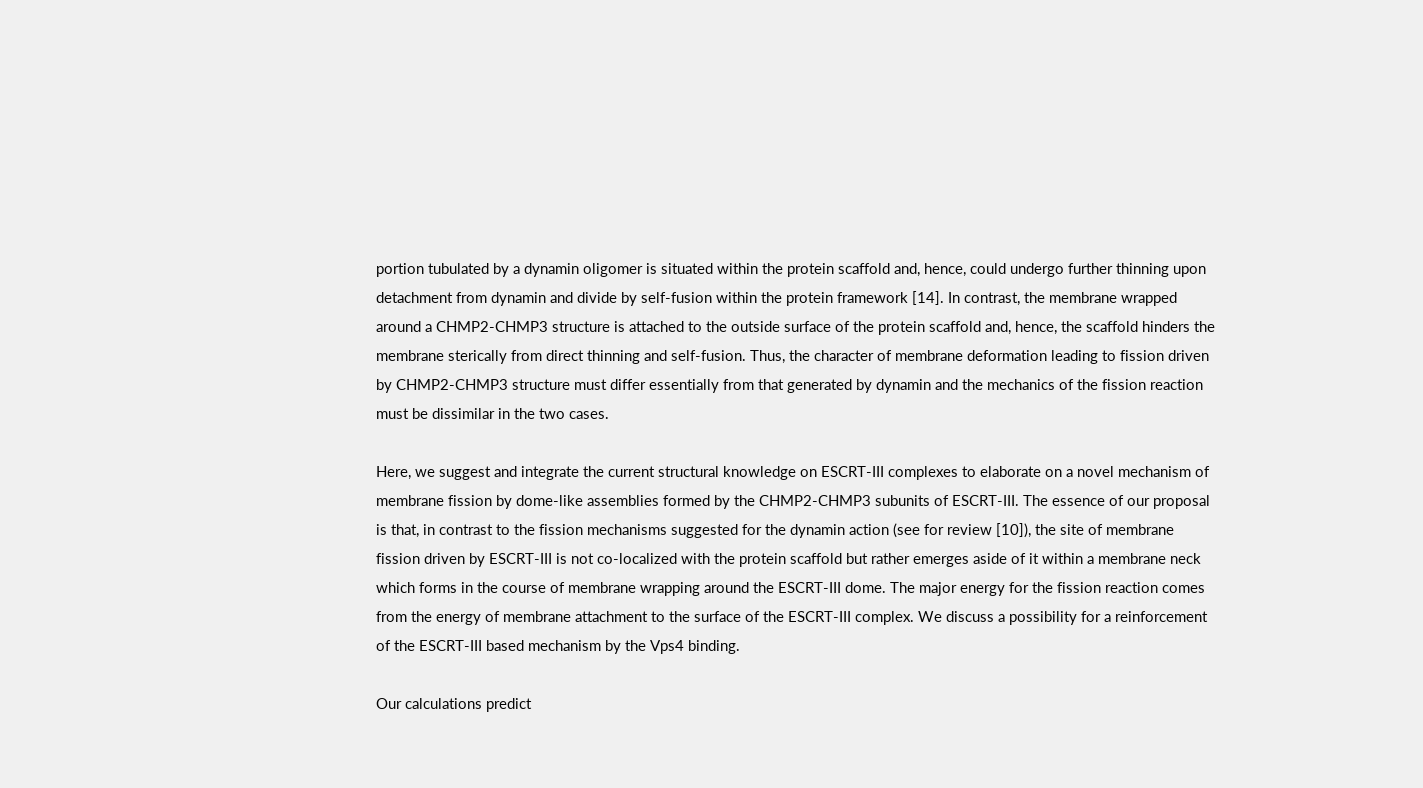portion tubulated by a dynamin oligomer is situated within the protein scaffold and, hence, could undergo further thinning upon detachment from dynamin and divide by self-fusion within the protein framework [14]. In contrast, the membrane wrapped around a CHMP2-CHMP3 structure is attached to the outside surface of the protein scaffold and, hence, the scaffold hinders the membrane sterically from direct thinning and self-fusion. Thus, the character of membrane deformation leading to fission driven by CHMP2-CHMP3 structure must differ essentially from that generated by dynamin and the mechanics of the fission reaction must be dissimilar in the two cases.

Here, we suggest and integrate the current structural knowledge on ESCRT-III complexes to elaborate on a novel mechanism of membrane fission by dome-like assemblies formed by the CHMP2-CHMP3 subunits of ESCRT-III. The essence of our proposal is that, in contrast to the fission mechanisms suggested for the dynamin action (see for review [10]), the site of membrane fission driven by ESCRT-III is not co-localized with the protein scaffold but rather emerges aside of it within a membrane neck which forms in the course of membrane wrapping around the ESCRT-III dome. The major energy for the fission reaction comes from the energy of membrane attachment to the surface of the ESCRT-III complex. We discuss a possibility for a reinforcement of the ESCRT-III based mechanism by the Vps4 binding.

Our calculations predict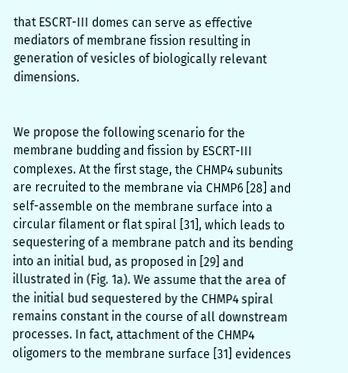that ESCRT-III domes can serve as effective mediators of membrane fission resulting in generation of vesicles of biologically relevant dimensions.


We propose the following scenario for the membrane budding and fission by ESCRT-III complexes. At the first stage, the CHMP4 subunits are recruited to the membrane via CHMP6 [28] and self-assemble on the membrane surface into a circular filament or flat spiral [31], which leads to sequestering of a membrane patch and its bending into an initial bud, as proposed in [29] and illustrated in (Fig. 1a). We assume that the area of the initial bud sequestered by the CHMP4 spiral remains constant in the course of all downstream processes. In fact, attachment of the CHMP4 oligomers to the membrane surface [31] evidences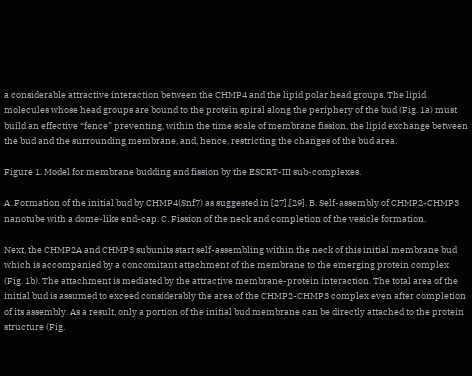a considerable attractive interaction between the CHMP4 and the lipid polar head groups. The lipid molecules whose head groups are bound to the protein spiral along the periphery of the bud (Fig. 1a) must build an effective “fence” preventing, within the time scale of membrane fission, the lipid exchange between the bud and the surrounding membrane, and, hence, restricting the changes of the bud area.

Figure 1. Model for membrane budding and fission by the ESCRT-III sub-complexes.

A. Formation of the initial bud by CHMP4(Snf7) as suggested in [27],[29]. B. Self-assembly of CHMP2-CHMP3 nanotube with a dome-like end-cap. C. Fission of the neck and completion of the vesicle formation.

Next, the CHMP2A and CHMP3 subunits start self-assembling within the neck of this initial membrane bud which is accompanied by a concomitant attachment of the membrane to the emerging protein complex (Fig. 1b). The attachment is mediated by the attractive membrane-protein interaction. The total area of the initial bud is assumed to exceed considerably the area of the CHMP2-CHMP3 complex even after completion of its assembly. As a result, only a portion of the initial bud membrane can be directly attached to the protein structure (Fig.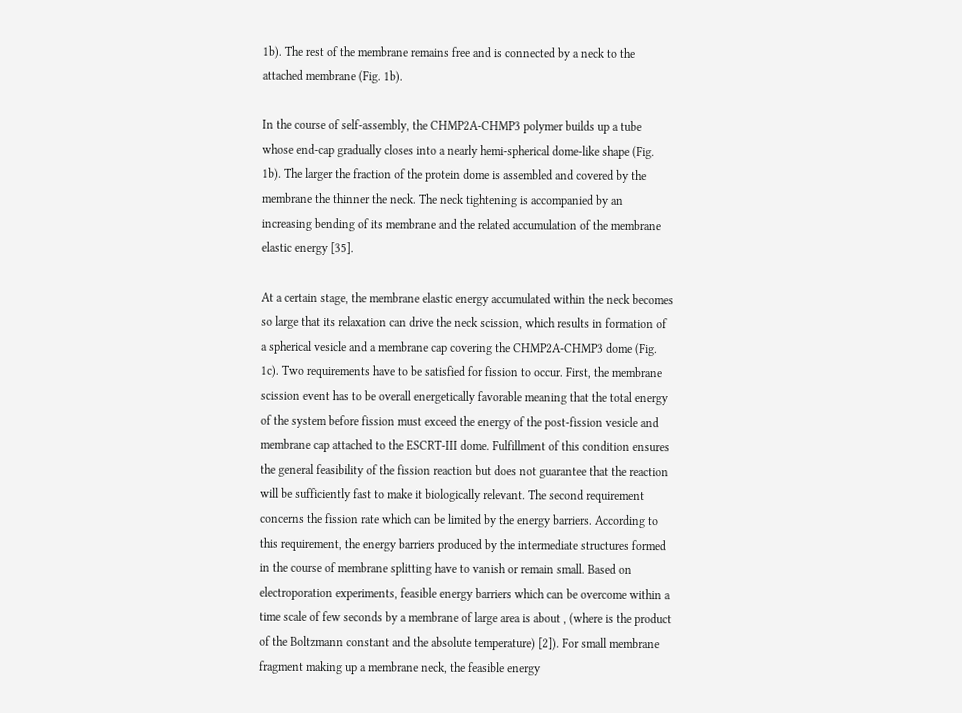1b). The rest of the membrane remains free and is connected by a neck to the attached membrane (Fig. 1b).

In the course of self-assembly, the CHMP2A-CHMP3 polymer builds up a tube whose end-cap gradually closes into a nearly hemi-spherical dome-like shape (Fig. 1b). The larger the fraction of the protein dome is assembled and covered by the membrane the thinner the neck. The neck tightening is accompanied by an increasing bending of its membrane and the related accumulation of the membrane elastic energy [35].

At a certain stage, the membrane elastic energy accumulated within the neck becomes so large that its relaxation can drive the neck scission, which results in formation of a spherical vesicle and a membrane cap covering the CHMP2A-CHMP3 dome (Fig. 1c). Two requirements have to be satisfied for fission to occur. First, the membrane scission event has to be overall energetically favorable meaning that the total energy of the system before fission must exceed the energy of the post-fission vesicle and membrane cap attached to the ESCRT-III dome. Fulfillment of this condition ensures the general feasibility of the fission reaction but does not guarantee that the reaction will be sufficiently fast to make it biologically relevant. The second requirement concerns the fission rate which can be limited by the energy barriers. According to this requirement, the energy barriers produced by the intermediate structures formed in the course of membrane splitting have to vanish or remain small. Based on electroporation experiments, feasible energy barriers which can be overcome within a time scale of few seconds by a membrane of large area is about , (where is the product of the Boltzmann constant and the absolute temperature) [2]). For small membrane fragment making up a membrane neck, the feasible energy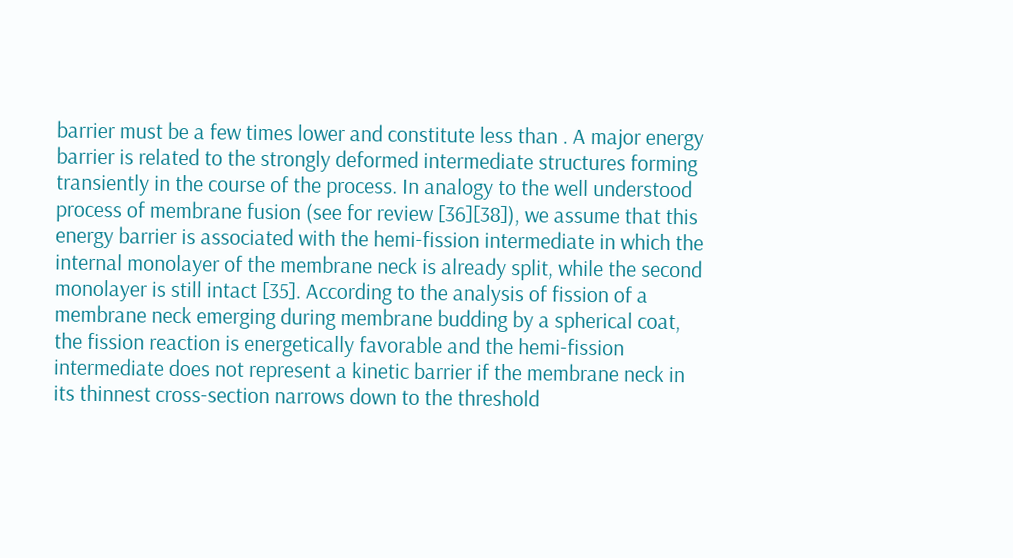barrier must be a few times lower and constitute less than . A major energy barrier is related to the strongly deformed intermediate structures forming transiently in the course of the process. In analogy to the well understood process of membrane fusion (see for review [36][38]), we assume that this energy barrier is associated with the hemi-fission intermediate in which the internal monolayer of the membrane neck is already split, while the second monolayer is still intact [35]. According to the analysis of fission of a membrane neck emerging during membrane budding by a spherical coat, the fission reaction is energetically favorable and the hemi-fission intermediate does not represent a kinetic barrier if the membrane neck in its thinnest cross-section narrows down to the threshold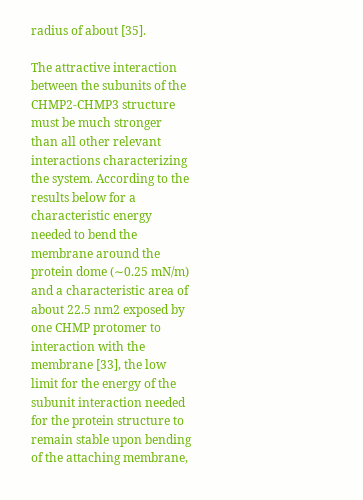radius of about [35].

The attractive interaction between the subunits of the CHMP2-CHMP3 structure must be much stronger than all other relevant interactions characterizing the system. According to the results below for a characteristic energy needed to bend the membrane around the protein dome (∼0.25 mN/m) and a characteristic area of about 22.5 nm2 exposed by one CHMP protomer to interaction with the membrane [33], the low limit for the energy of the subunit interaction needed for the protein structure to remain stable upon bending of the attaching membrane,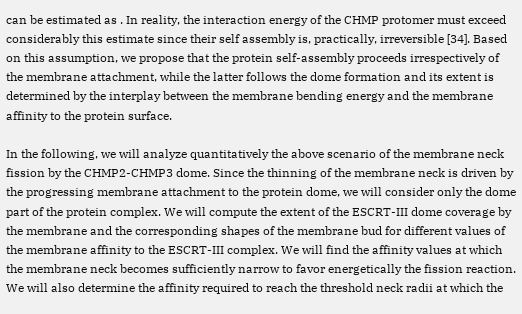can be estimated as . In reality, the interaction energy of the CHMP protomer must exceed considerably this estimate since their self assembly is, practically, irreversible [34]. Based on this assumption, we propose that the protein self-assembly proceeds irrespectively of the membrane attachment, while the latter follows the dome formation and its extent is determined by the interplay between the membrane bending energy and the membrane affinity to the protein surface.

In the following, we will analyze quantitatively the above scenario of the membrane neck fission by the CHMP2-CHMP3 dome. Since the thinning of the membrane neck is driven by the progressing membrane attachment to the protein dome, we will consider only the dome part of the protein complex. We will compute the extent of the ESCRT-III dome coverage by the membrane and the corresponding shapes of the membrane bud for different values of the membrane affinity to the ESCRT-III complex. We will find the affinity values at which the membrane neck becomes sufficiently narrow to favor energetically the fission reaction. We will also determine the affinity required to reach the threshold neck radii at which the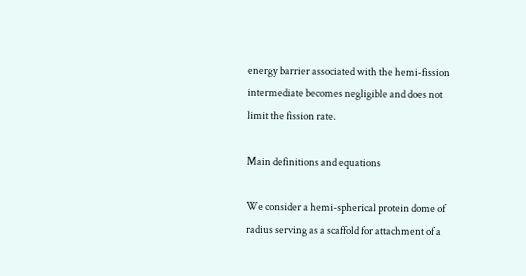energy barrier associated with the hemi-fission intermediate becomes negligible and does not limit the fission rate.

Main definitions and equations

We consider a hemi-spherical protein dome of radius serving as a scaffold for attachment of a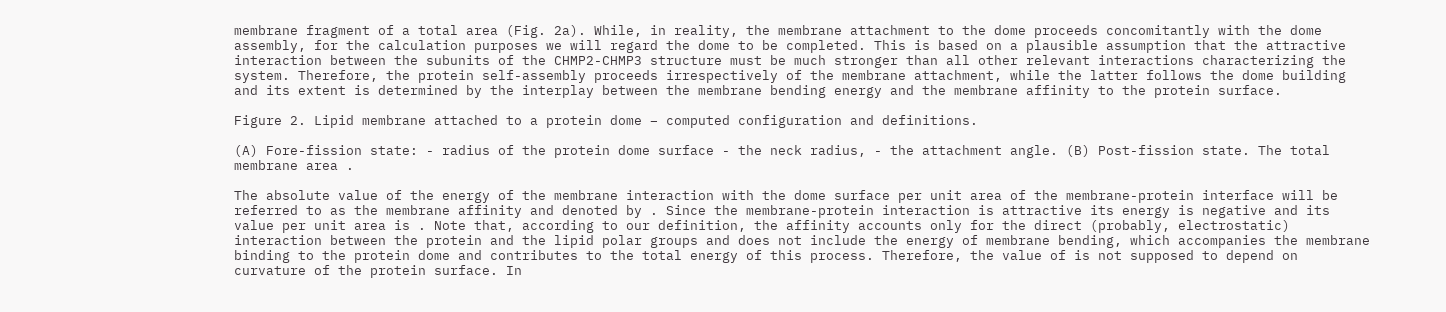membrane fragment of a total area (Fig. 2a). While, in reality, the membrane attachment to the dome proceeds concomitantly with the dome assembly, for the calculation purposes we will regard the dome to be completed. This is based on a plausible assumption that the attractive interaction between the subunits of the CHMP2-CHMP3 structure must be much stronger than all other relevant interactions characterizing the system. Therefore, the protein self-assembly proceeds irrespectively of the membrane attachment, while the latter follows the dome building and its extent is determined by the interplay between the membrane bending energy and the membrane affinity to the protein surface.

Figure 2. Lipid membrane attached to a protein dome – computed configuration and definitions.

(A) Fore-fission state: - radius of the protein dome surface - the neck radius, - the attachment angle. (B) Post-fission state. The total membrane area .

The absolute value of the energy of the membrane interaction with the dome surface per unit area of the membrane-protein interface will be referred to as the membrane affinity and denoted by . Since the membrane-protein interaction is attractive its energy is negative and its value per unit area is . Note that, according to our definition, the affinity accounts only for the direct (probably, electrostatic) interaction between the protein and the lipid polar groups and does not include the energy of membrane bending, which accompanies the membrane binding to the protein dome and contributes to the total energy of this process. Therefore, the value of is not supposed to depend on curvature of the protein surface. In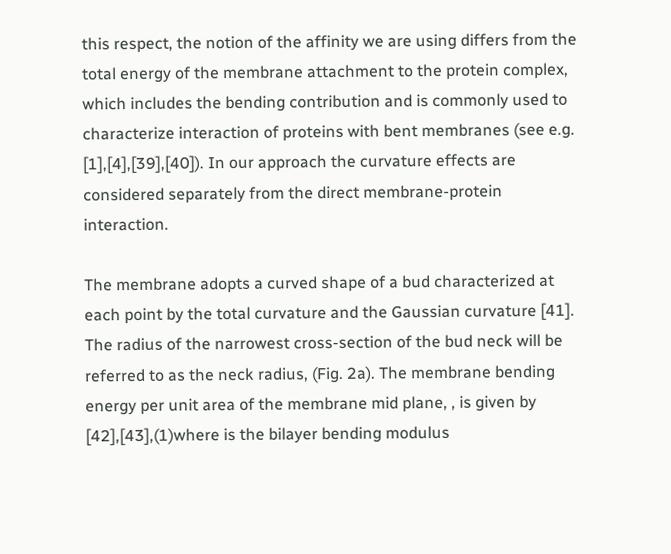this respect, the notion of the affinity we are using differs from the total energy of the membrane attachment to the protein complex, which includes the bending contribution and is commonly used to characterize interaction of proteins with bent membranes (see e.g. [1],[4],[39],[40]). In our approach the curvature effects are considered separately from the direct membrane-protein interaction.

The membrane adopts a curved shape of a bud characterized at each point by the total curvature and the Gaussian curvature [41]. The radius of the narrowest cross-section of the bud neck will be referred to as the neck radius, (Fig. 2a). The membrane bending energy per unit area of the membrane mid plane, , is given by [42],[43],(1)where is the bilayer bending modulus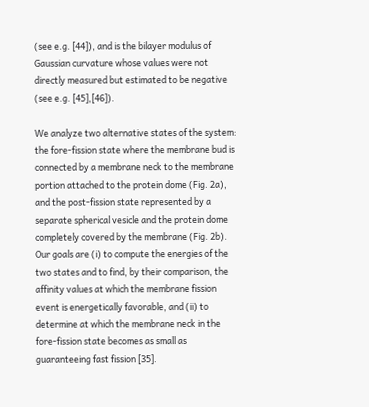(see e.g. [44]), and is the bilayer modulus of Gaussian curvature whose values were not directly measured but estimated to be negative (see e.g. [45],[46]).

We analyze two alternative states of the system: the fore-fission state where the membrane bud is connected by a membrane neck to the membrane portion attached to the protein dome (Fig. 2a), and the post-fission state represented by a separate spherical vesicle and the protein dome completely covered by the membrane (Fig. 2b). Our goals are (i) to compute the energies of the two states and to find, by their comparison, the affinity values at which the membrane fission event is energetically favorable, and (ii) to determine at which the membrane neck in the fore-fission state becomes as small as guaranteeing fast fission [35].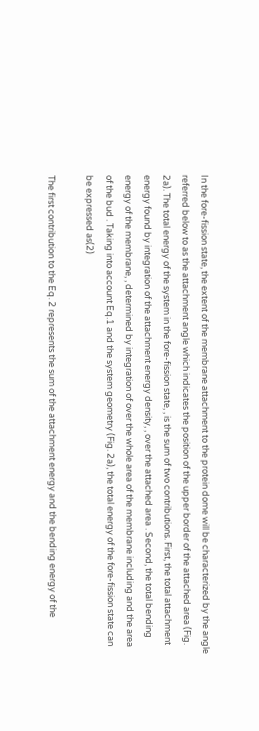In the fore-fission state, the extent of the membrane attachment to the protein dome will be characterized by the angle referred below to as the attachment angle which indicates the position of the upper border of the attached area (Fig. 2a). The total energy of the system in the fore-fission state, , is the sum of two contributions. First, the total attachment energy found by integration of the attachment energy density, , over the attached area . Second, the total bending energy of the membrane, , determined by integration of over the whole area of the membrane including and the area of the bud . Taking into account Eq.1 and the system geometry (Fig. 2a), the total energy of the fore-fission state can be expressed as(2)

The first contribution to the Eq. 2 represents the sum of the attachment energy and the bending energy of the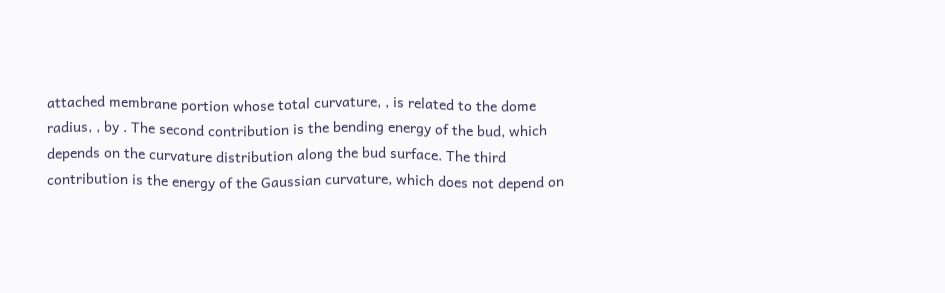attached membrane portion whose total curvature, , is related to the dome radius, , by . The second contribution is the bending energy of the bud, which depends on the curvature distribution along the bud surface. The third contribution is the energy of the Gaussian curvature, which does not depend on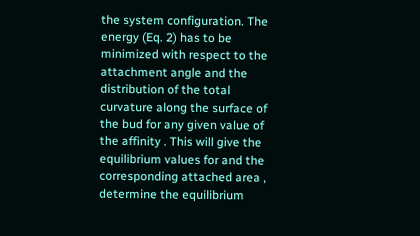the system configuration. The energy (Eq. 2) has to be minimized with respect to the attachment angle and the distribution of the total curvature along the surface of the bud for any given value of the affinity . This will give the equilibrium values for and the corresponding attached area , determine the equilibrium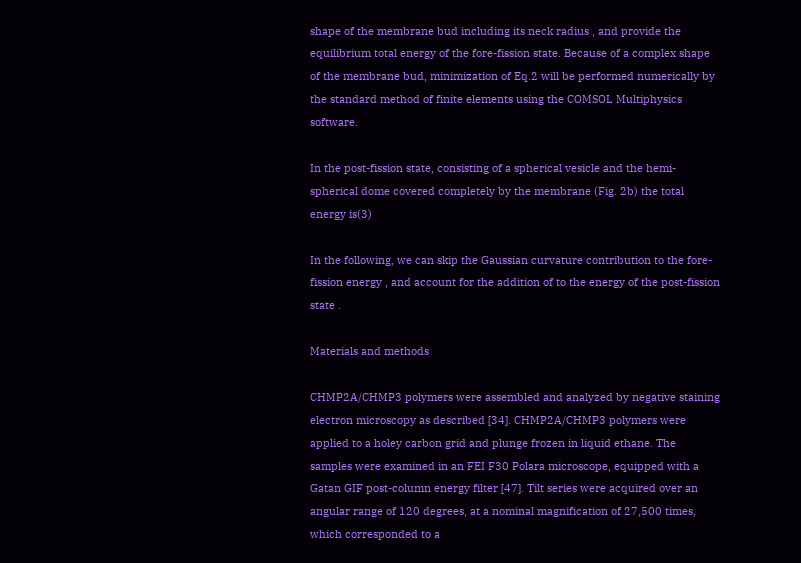shape of the membrane bud including its neck radius , and provide the equilibrium total energy of the fore-fission state. Because of a complex shape of the membrane bud, minimization of Eq.2 will be performed numerically by the standard method of finite elements using the COMSOL Multiphysics software.

In the post-fission state, consisting of a spherical vesicle and the hemi-spherical dome covered completely by the membrane (Fig. 2b) the total energy is(3)

In the following, we can skip the Gaussian curvature contribution to the fore-fission energy , and account for the addition of to the energy of the post-fission state .

Materials and methods

CHMP2A/CHMP3 polymers were assembled and analyzed by negative staining electron microscopy as described [34]. CHMP2A/CHMP3 polymers were applied to a holey carbon grid and plunge frozen in liquid ethane. The samples were examined in an FEI F30 Polara microscope, equipped with a Gatan GIF post-column energy filter [47]. Tilt series were acquired over an angular range of 120 degrees, at a nominal magnification of 27,500 times, which corresponded to a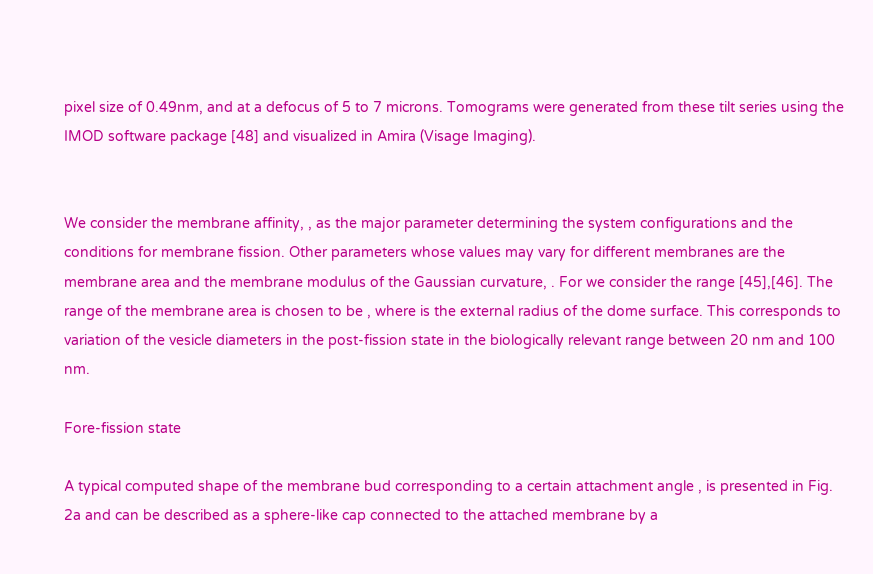pixel size of 0.49nm, and at a defocus of 5 to 7 microns. Tomograms were generated from these tilt series using the IMOD software package [48] and visualized in Amira (Visage Imaging).


We consider the membrane affinity, , as the major parameter determining the system configurations and the conditions for membrane fission. Other parameters whose values may vary for different membranes are the membrane area and the membrane modulus of the Gaussian curvature, . For we consider the range [45],[46]. The range of the membrane area is chosen to be , where is the external radius of the dome surface. This corresponds to variation of the vesicle diameters in the post-fission state in the biologically relevant range between 20 nm and 100 nm.

Fore-fission state

A typical computed shape of the membrane bud corresponding to a certain attachment angle , is presented in Fig. 2a and can be described as a sphere-like cap connected to the attached membrane by a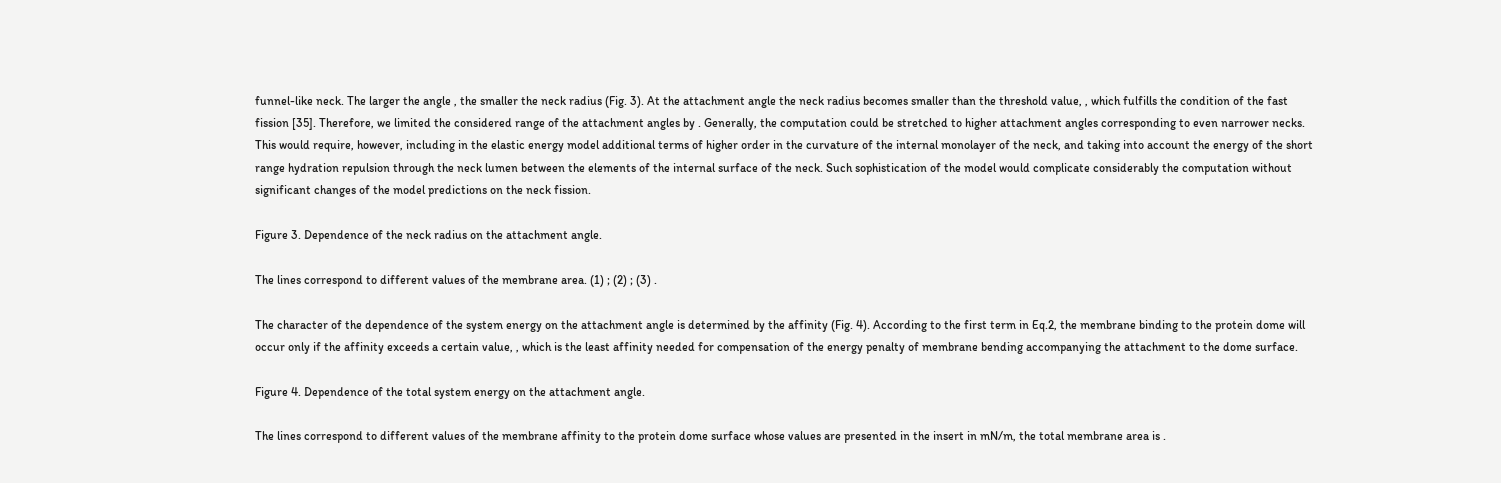funnel-like neck. The larger the angle , the smaller the neck radius (Fig. 3). At the attachment angle the neck radius becomes smaller than the threshold value, , which fulfills the condition of the fast fission [35]. Therefore, we limited the considered range of the attachment angles by . Generally, the computation could be stretched to higher attachment angles corresponding to even narrower necks. This would require, however, including in the elastic energy model additional terms of higher order in the curvature of the internal monolayer of the neck, and taking into account the energy of the short range hydration repulsion through the neck lumen between the elements of the internal surface of the neck. Such sophistication of the model would complicate considerably the computation without significant changes of the model predictions on the neck fission.

Figure 3. Dependence of the neck radius on the attachment angle.

The lines correspond to different values of the membrane area. (1) ; (2) ; (3) .

The character of the dependence of the system energy on the attachment angle is determined by the affinity (Fig. 4). According to the first term in Eq.2, the membrane binding to the protein dome will occur only if the affinity exceeds a certain value, , which is the least affinity needed for compensation of the energy penalty of membrane bending accompanying the attachment to the dome surface.

Figure 4. Dependence of the total system energy on the attachment angle.

The lines correspond to different values of the membrane affinity to the protein dome surface whose values are presented in the insert in mN/m, the total membrane area is .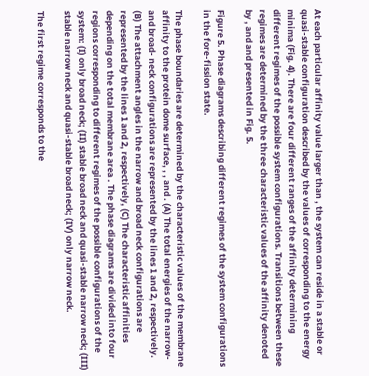At each particular affinity value larger than , the system can reside in a stable or quasi-stable configuration described by the values of corresponding to the energy minima (Fig. 4). There are four different ranges of the affinity determining different regimes of the possible system configurations. Transitions between these regimes are determined by the three characteristic values of the affinity denoted by , and and presented in Fig. 5.

Figure 5. Phase diagrams describing different regimes of the system configurations in the fore-fission state.

The phase boundaries are determined by the characteristic values of the membrane affinity to the protein dome surface, , , and . (A) The total energies of the narrow- and broad- neck configurations are represented by the lines 1 and 2, respectively. (B) The attachment angles in the narrow and broad neck configurations are represented by the lines 1 and 2, respectively, (C) The characteristic affinities depending on the total membrane area . The phase diagrams are divided into four regions corresponding to different regimes of the possible configurations of the system: (I) only broad neck; (II) stable broad neck and quasi-stable narrow neck; (III) stable narrow neck and quasi-stable broad neck; (IV) only narrow neck.

The first regime corresponds to the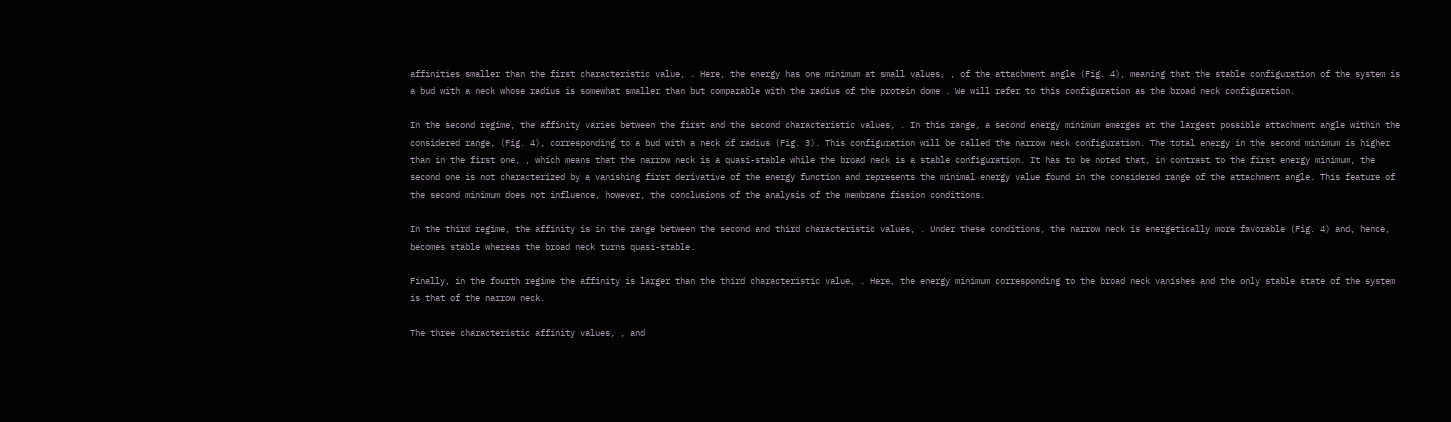affinities smaller than the first characteristic value, . Here, the energy has one minimum at small values, , of the attachment angle (Fig. 4), meaning that the stable configuration of the system is a bud with a neck whose radius is somewhat smaller than but comparable with the radius of the protein dome . We will refer to this configuration as the broad neck configuration.

In the second regime, the affinity varies between the first and the second characteristic values, . In this range, a second energy minimum emerges at the largest possible attachment angle within the considered range, (Fig. 4), corresponding to a bud with a neck of radius (Fig. 3). This configuration will be called the narrow neck configuration. The total energy in the second minimum is higher than in the first one, , which means that the narrow neck is a quasi-stable while the broad neck is a stable configuration. It has to be noted that, in contrast to the first energy minimum, the second one is not characterized by a vanishing first derivative of the energy function and represents the minimal energy value found in the considered range of the attachment angle. This feature of the second minimum does not influence, however, the conclusions of the analysis of the membrane fission conditions.

In the third regime, the affinity is in the range between the second and third characteristic values, . Under these conditions, the narrow neck is energetically more favorable (Fig. 4) and, hence, becomes stable whereas the broad neck turns quasi-stable.

Finally, in the fourth regime the affinity is larger than the third characteristic value, . Here, the energy minimum corresponding to the broad neck vanishes and the only stable state of the system is that of the narrow neck.

The three characteristic affinity values, , and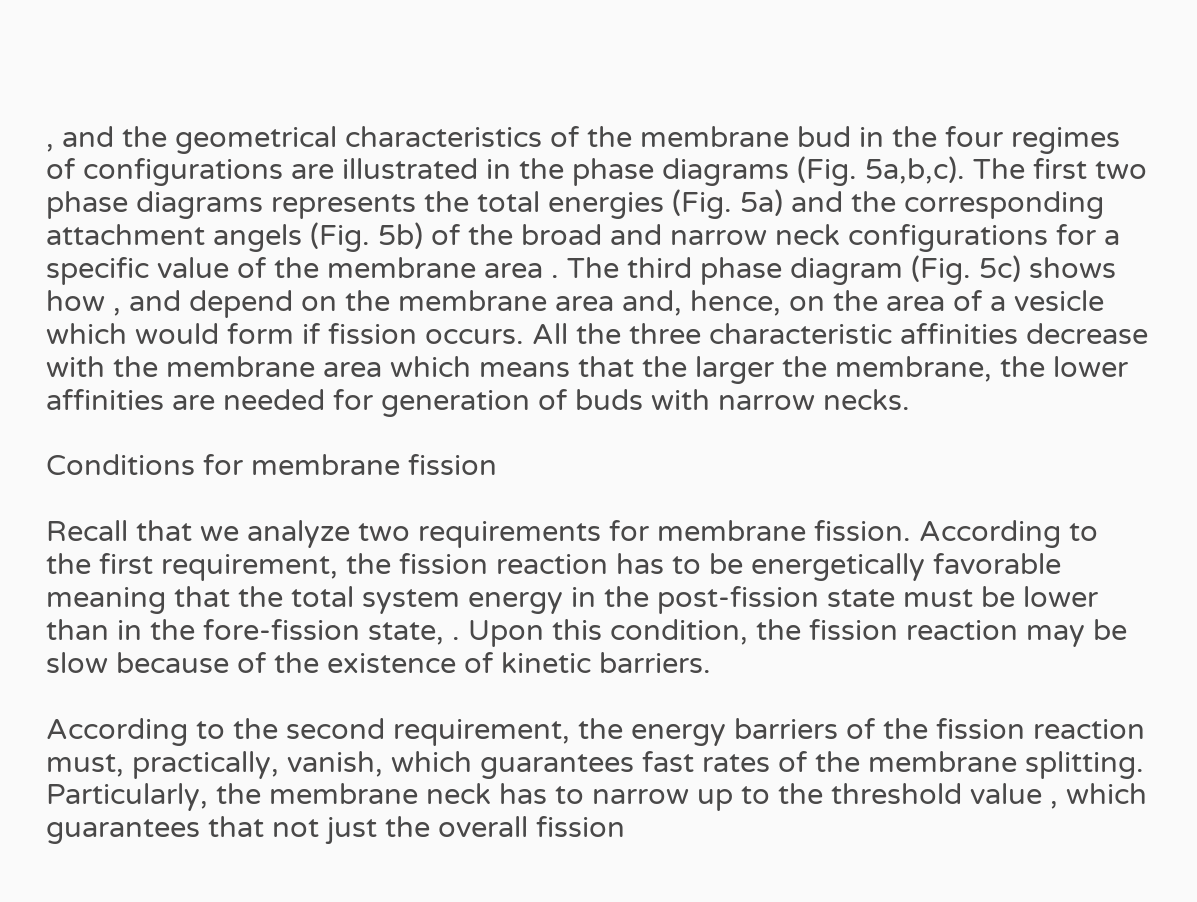, and the geometrical characteristics of the membrane bud in the four regimes of configurations are illustrated in the phase diagrams (Fig. 5a,b,c). The first two phase diagrams represents the total energies (Fig. 5a) and the corresponding attachment angels (Fig. 5b) of the broad and narrow neck configurations for a specific value of the membrane area . The third phase diagram (Fig. 5c) shows how , and depend on the membrane area and, hence, on the area of a vesicle which would form if fission occurs. All the three characteristic affinities decrease with the membrane area which means that the larger the membrane, the lower affinities are needed for generation of buds with narrow necks.

Conditions for membrane fission

Recall that we analyze two requirements for membrane fission. According to the first requirement, the fission reaction has to be energetically favorable meaning that the total system energy in the post-fission state must be lower than in the fore-fission state, . Upon this condition, the fission reaction may be slow because of the existence of kinetic barriers.

According to the second requirement, the energy barriers of the fission reaction must, practically, vanish, which guarantees fast rates of the membrane splitting. Particularly, the membrane neck has to narrow up to the threshold value , which guarantees that not just the overall fission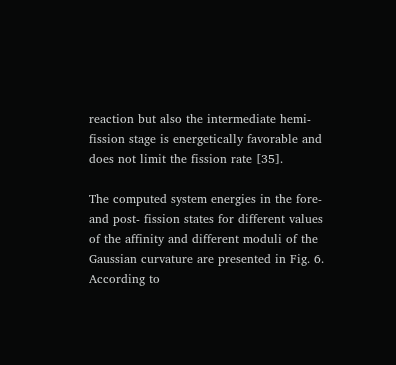reaction but also the intermediate hemi-fission stage is energetically favorable and does not limit the fission rate [35].

The computed system energies in the fore- and post- fission states for different values of the affinity and different moduli of the Gaussian curvature are presented in Fig. 6. According to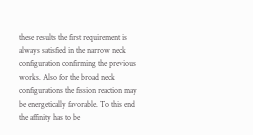these results the first requirement is always satisfied in the narrow neck configuration confirming the previous works. Also for the broad neck configurations the fission reaction may be energetically favorable. To this end the affinity has to be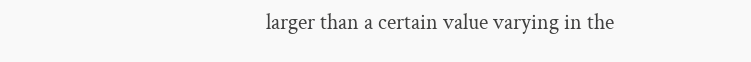larger than a certain value varying in the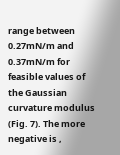range between 0.27mN/m and 0.37mN/m for feasible values of the Gaussian curvature modulus (Fig. 7). The more negative is ,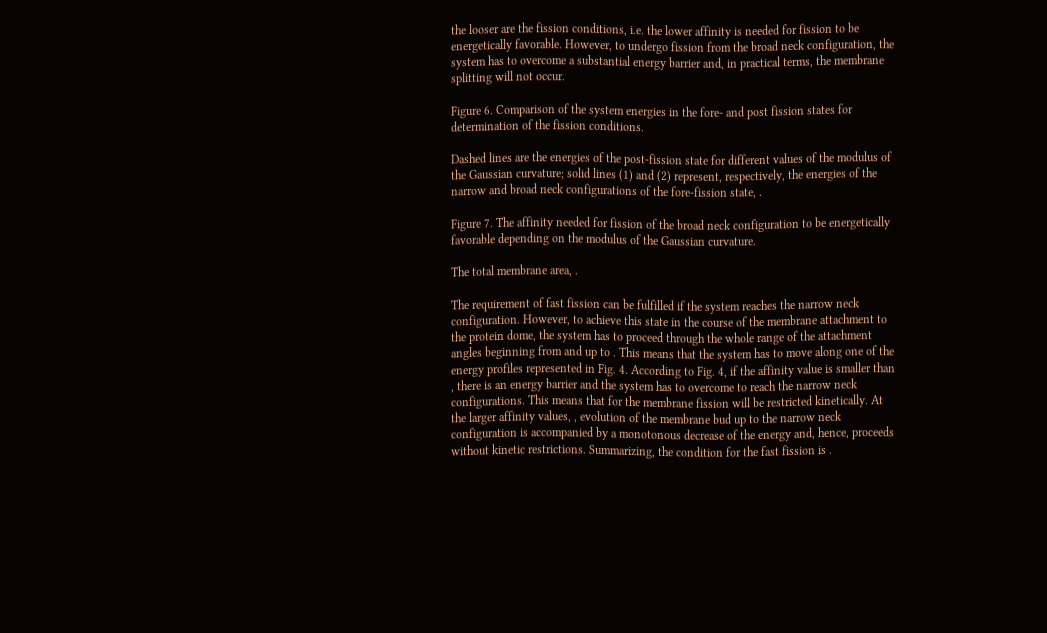the looser are the fission conditions, i.e. the lower affinity is needed for fission to be energetically favorable. However, to undergo fission from the broad neck configuration, the system has to overcome a substantial energy barrier and, in practical terms, the membrane splitting will not occur.

Figure 6. Comparison of the system energies in the fore- and post fission states for determination of the fission conditions.

Dashed lines are the energies of the post-fission state for different values of the modulus of the Gaussian curvature; solid lines (1) and (2) represent, respectively, the energies of the narrow and broad neck configurations of the fore-fission state, .

Figure 7. The affinity needed for fission of the broad neck configuration to be energetically favorable depending on the modulus of the Gaussian curvature.

The total membrane area, .

The requirement of fast fission can be fulfilled if the system reaches the narrow neck configuration. However, to achieve this state in the course of the membrane attachment to the protein dome, the system has to proceed through the whole range of the attachment angles beginning from and up to . This means that the system has to move along one of the energy profiles represented in Fig. 4. According to Fig. 4, if the affinity value is smaller than , there is an energy barrier and the system has to overcome to reach the narrow neck configurations. This means that for the membrane fission will be restricted kinetically. At the larger affinity values, , evolution of the membrane bud up to the narrow neck configuration is accompanied by a monotonous decrease of the energy and, hence, proceeds without kinetic restrictions. Summarizing, the condition for the fast fission is .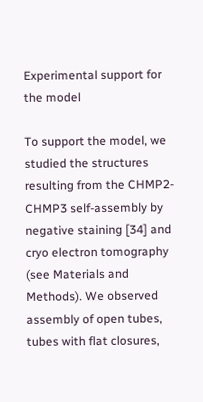Experimental support for the model

To support the model, we studied the structures resulting from the CHMP2-CHMP3 self-assembly by negative staining [34] and cryo electron tomography (see Materials and Methods). We observed assembly of open tubes, tubes with flat closures,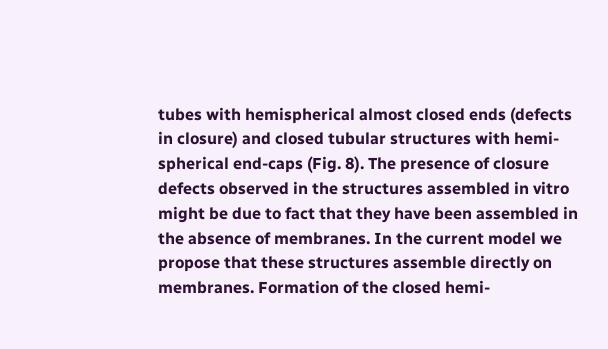tubes with hemispherical almost closed ends (defects in closure) and closed tubular structures with hemi-spherical end-caps (Fig. 8). The presence of closure defects observed in the structures assembled in vitro might be due to fact that they have been assembled in the absence of membranes. In the current model we propose that these structures assemble directly on membranes. Formation of the closed hemi-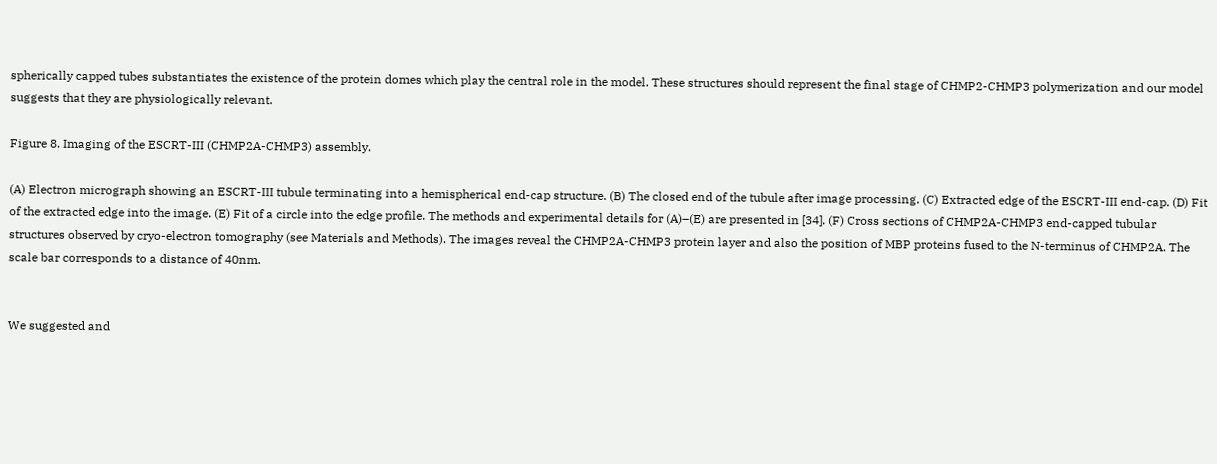spherically capped tubes substantiates the existence of the protein domes which play the central role in the model. These structures should represent the final stage of CHMP2-CHMP3 polymerization and our model suggests that they are physiologically relevant.

Figure 8. Imaging of the ESCRT-III (CHMP2A-CHMP3) assembly.

(A) Electron micrograph showing an ESCRT-III tubule terminating into a hemispherical end-cap structure. (B) The closed end of the tubule after image processing. (C) Extracted edge of the ESCRT-III end-cap. (D) Fit of the extracted edge into the image. (E) Fit of a circle into the edge profile. The methods and experimental details for (A)–(E) are presented in [34]. (F) Cross sections of CHMP2A-CHMP3 end-capped tubular structures observed by cryo-electron tomography (see Materials and Methods). The images reveal the CHMP2A-CHMP3 protein layer and also the position of MBP proteins fused to the N-terminus of CHMP2A. The scale bar corresponds to a distance of 40nm.


We suggested and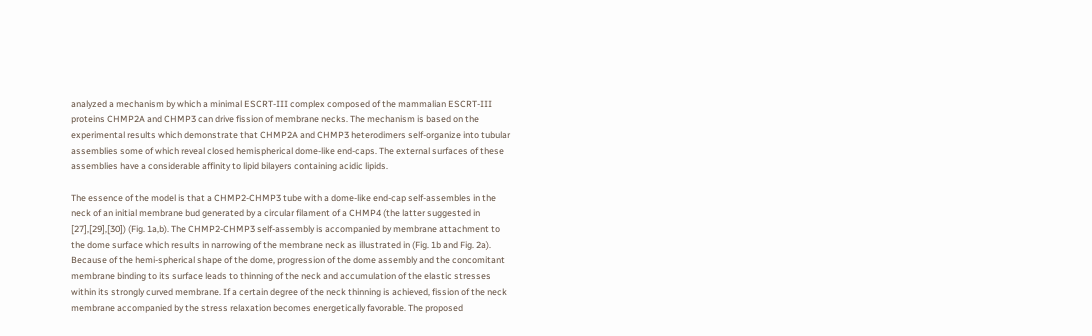analyzed a mechanism by which a minimal ESCRT-III complex composed of the mammalian ESCRT-III proteins CHMP2A and CHMP3 can drive fission of membrane necks. The mechanism is based on the experimental results which demonstrate that CHMP2A and CHMP3 heterodimers self-organize into tubular assemblies some of which reveal closed hemispherical dome-like end-caps. The external surfaces of these assemblies have a considerable affinity to lipid bilayers containing acidic lipids.

The essence of the model is that a CHMP2-CHMP3 tube with a dome-like end-cap self-assembles in the neck of an initial membrane bud generated by a circular filament of a CHMP4 (the latter suggested in [27],[29],[30]) (Fig. 1a,b). The CHMP2-CHMP3 self-assembly is accompanied by membrane attachment to the dome surface which results in narrowing of the membrane neck as illustrated in (Fig. 1b and Fig. 2a). Because of the hemi-spherical shape of the dome, progression of the dome assembly and the concomitant membrane binding to its surface leads to thinning of the neck and accumulation of the elastic stresses within its strongly curved membrane. If a certain degree of the neck thinning is achieved, fission of the neck membrane accompanied by the stress relaxation becomes energetically favorable. The proposed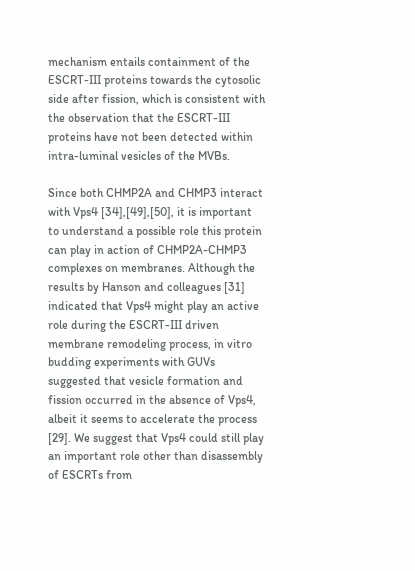mechanism entails containment of the ESCRT-III proteins towards the cytosolic side after fission, which is consistent with the observation that the ESCRT-III proteins have not been detected within intra-luminal vesicles of the MVBs.

Since both CHMP2A and CHMP3 interact with Vps4 [34],[49],[50], it is important to understand a possible role this protein can play in action of CHMP2A-CHMP3 complexes on membranes. Although the results by Hanson and colleagues [31] indicated that Vps4 might play an active role during the ESCRT-III driven membrane remodeling process, in vitro budding experiments with GUVs suggested that vesicle formation and fission occurred in the absence of Vps4, albeit it seems to accelerate the process [29]. We suggest that Vps4 could still play an important role other than disassembly of ESCRTs from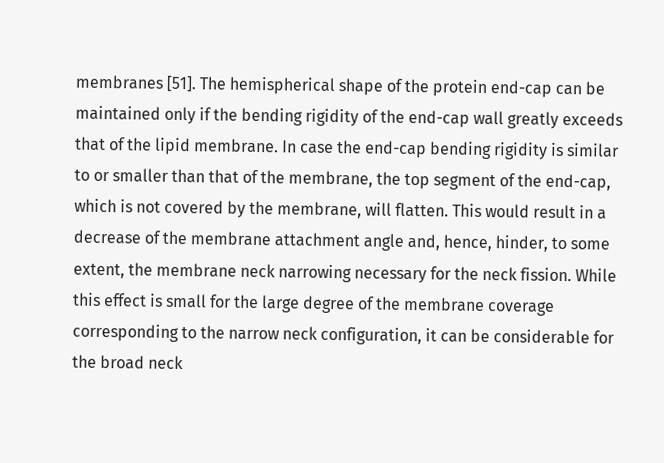membranes [51]. The hemispherical shape of the protein end-cap can be maintained only if the bending rigidity of the end-cap wall greatly exceeds that of the lipid membrane. In case the end-cap bending rigidity is similar to or smaller than that of the membrane, the top segment of the end-cap, which is not covered by the membrane, will flatten. This would result in a decrease of the membrane attachment angle and, hence, hinder, to some extent, the membrane neck narrowing necessary for the neck fission. While this effect is small for the large degree of the membrane coverage corresponding to the narrow neck configuration, it can be considerable for the broad neck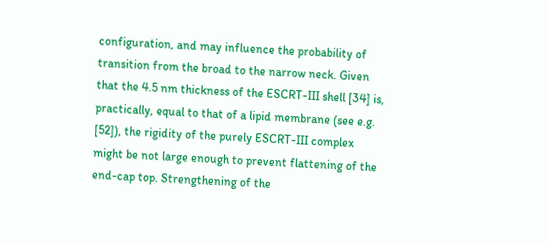configuration, and may influence the probability of transition from the broad to the narrow neck. Given that the 4.5 nm thickness of the ESCRT-III shell [34] is, practically, equal to that of a lipid membrane (see e.g. [52]), the rigidity of the purely ESCRT-III complex might be not large enough to prevent flattening of the end-cap top. Strengthening of the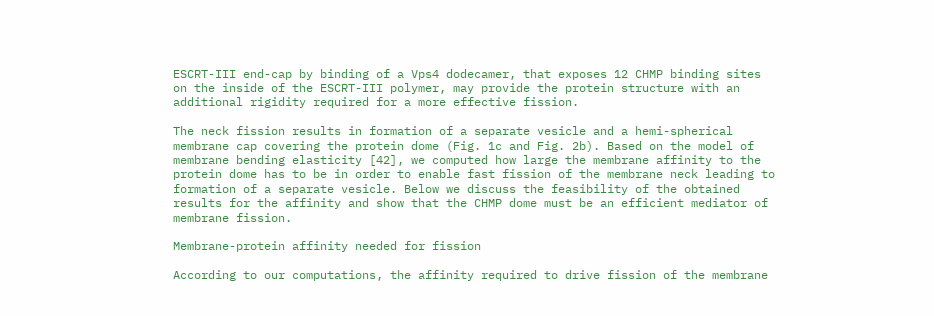ESCRT-III end-cap by binding of a Vps4 dodecamer, that exposes 12 CHMP binding sites on the inside of the ESCRT-III polymer, may provide the protein structure with an additional rigidity required for a more effective fission.

The neck fission results in formation of a separate vesicle and a hemi-spherical membrane cap covering the protein dome (Fig. 1c and Fig. 2b). Based on the model of membrane bending elasticity [42], we computed how large the membrane affinity to the protein dome has to be in order to enable fast fission of the membrane neck leading to formation of a separate vesicle. Below we discuss the feasibility of the obtained results for the affinity and show that the CHMP dome must be an efficient mediator of membrane fission.

Membrane-protein affinity needed for fission

According to our computations, the affinity required to drive fission of the membrane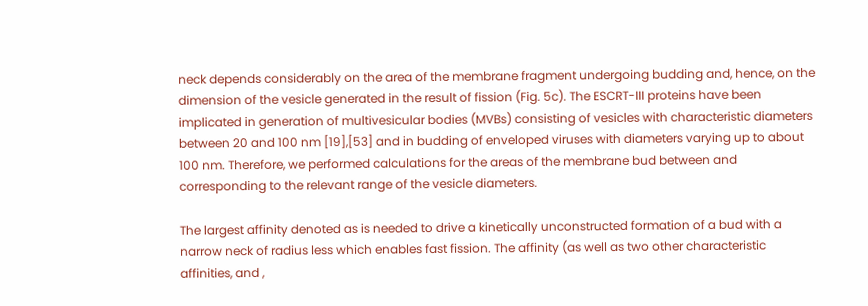neck depends considerably on the area of the membrane fragment undergoing budding and, hence, on the dimension of the vesicle generated in the result of fission (Fig. 5c). The ESCRT-III proteins have been implicated in generation of multivesicular bodies (MVBs) consisting of vesicles with characteristic diameters between 20 and 100 nm [19],[53] and in budding of enveloped viruses with diameters varying up to about 100 nm. Therefore, we performed calculations for the areas of the membrane bud between and corresponding to the relevant range of the vesicle diameters.

The largest affinity denoted as is needed to drive a kinetically unconstructed formation of a bud with a narrow neck of radius less which enables fast fission. The affinity (as well as two other characteristic affinities, and ,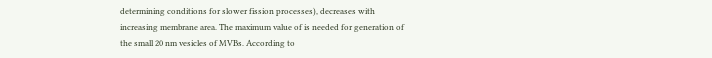determining conditions for slower fission processes), decreases with increasing membrane area. The maximum value of is needed for generation of the small 20 nm vesicles of MVBs. According to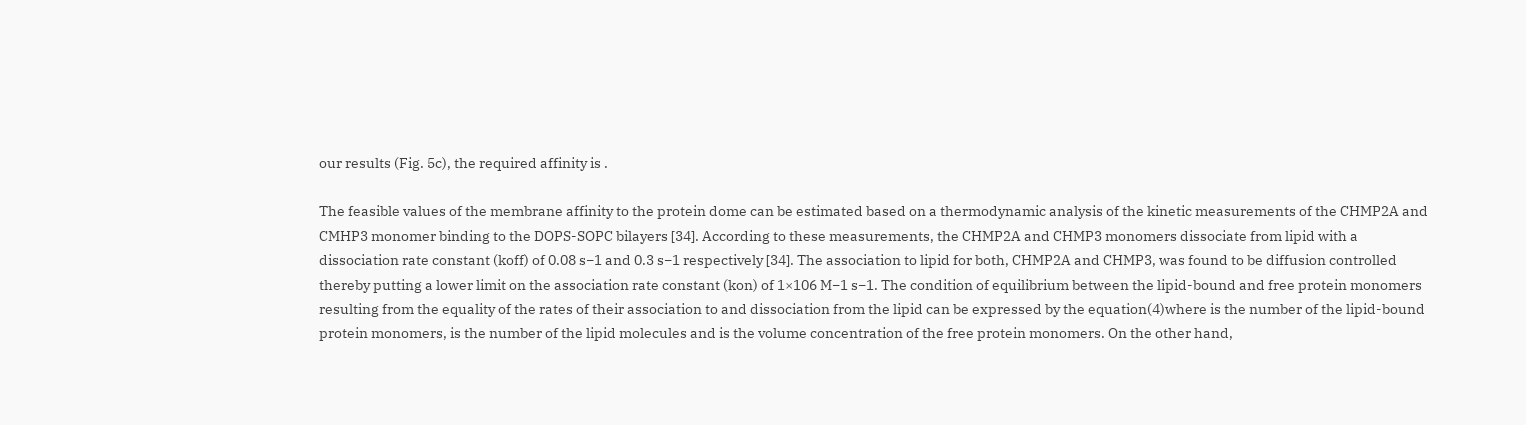our results (Fig. 5c), the required affinity is .

The feasible values of the membrane affinity to the protein dome can be estimated based on a thermodynamic analysis of the kinetic measurements of the CHMP2A and CMHP3 monomer binding to the DOPS-SOPC bilayers [34]. According to these measurements, the CHMP2A and CHMP3 monomers dissociate from lipid with a dissociation rate constant (koff) of 0.08 s−1 and 0.3 s−1 respectively [34]. The association to lipid for both, CHMP2A and CHMP3, was found to be diffusion controlled thereby putting a lower limit on the association rate constant (kon) of 1×106 M−1 s−1. The condition of equilibrium between the lipid-bound and free protein monomers resulting from the equality of the rates of their association to and dissociation from the lipid can be expressed by the equation(4)where is the number of the lipid-bound protein monomers, is the number of the lipid molecules and is the volume concentration of the free protein monomers. On the other hand,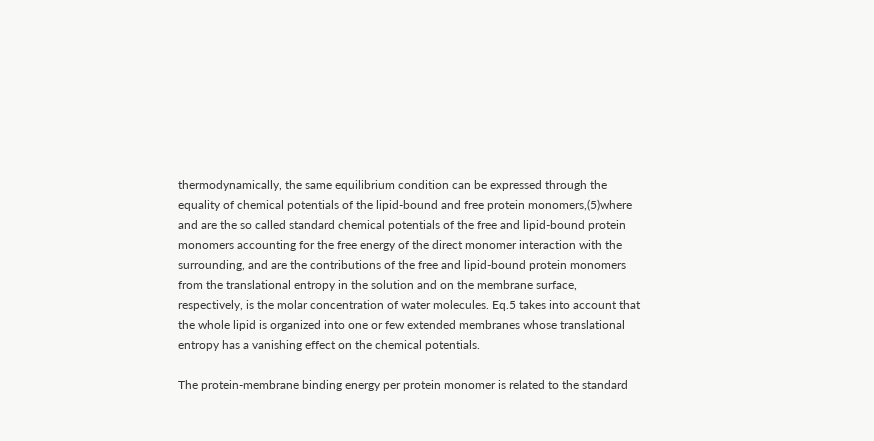thermodynamically, the same equilibrium condition can be expressed through the equality of chemical potentials of the lipid-bound and free protein monomers,(5)where and are the so called standard chemical potentials of the free and lipid-bound protein monomers accounting for the free energy of the direct monomer interaction with the surrounding, and are the contributions of the free and lipid-bound protein monomers from the translational entropy in the solution and on the membrane surface, respectively, is the molar concentration of water molecules. Eq.5 takes into account that the whole lipid is organized into one or few extended membranes whose translational entropy has a vanishing effect on the chemical potentials.

The protein-membrane binding energy per protein monomer is related to the standard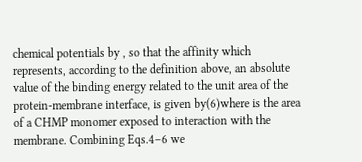chemical potentials by , so that the affinity which represents, according to the definition above, an absolute value of the binding energy related to the unit area of the protein-membrane interface, is given by(6)where is the area of a CHMP monomer exposed to interaction with the membrane. Combining Eqs.4–6 we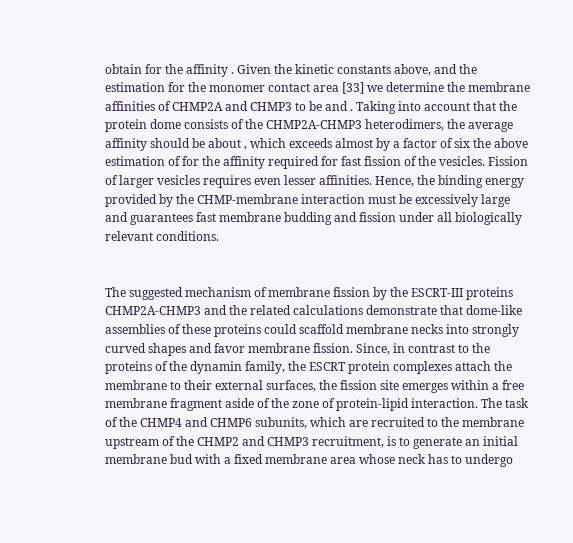obtain for the affinity . Given the kinetic constants above, and the estimation for the monomer contact area [33] we determine the membrane affinities of CHMP2A and CHMP3 to be and . Taking into account that the protein dome consists of the CHMP2A-CHMP3 heterodimers, the average affinity should be about , which exceeds almost by a factor of six the above estimation of for the affinity required for fast fission of the vesicles. Fission of larger vesicles requires even lesser affinities. Hence, the binding energy provided by the CHMP-membrane interaction must be excessively large and guarantees fast membrane budding and fission under all biologically relevant conditions.


The suggested mechanism of membrane fission by the ESCRT-III proteins CHMP2A-CHMP3 and the related calculations demonstrate that dome-like assemblies of these proteins could scaffold membrane necks into strongly curved shapes and favor membrane fission. Since, in contrast to the proteins of the dynamin family, the ESCRT protein complexes attach the membrane to their external surfaces, the fission site emerges within a free membrane fragment aside of the zone of protein-lipid interaction. The task of the CHMP4 and CHMP6 subunits, which are recruited to the membrane upstream of the CHMP2 and CHMP3 recruitment, is to generate an initial membrane bud with a fixed membrane area whose neck has to undergo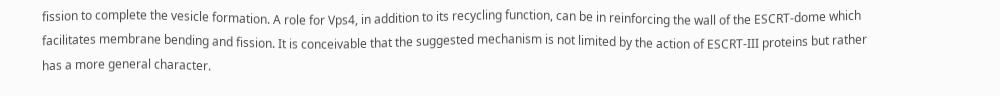fission to complete the vesicle formation. A role for Vps4, in addition to its recycling function, can be in reinforcing the wall of the ESCRT-dome which facilitates membrane bending and fission. It is conceivable that the suggested mechanism is not limited by the action of ESCRT-III proteins but rather has a more general character.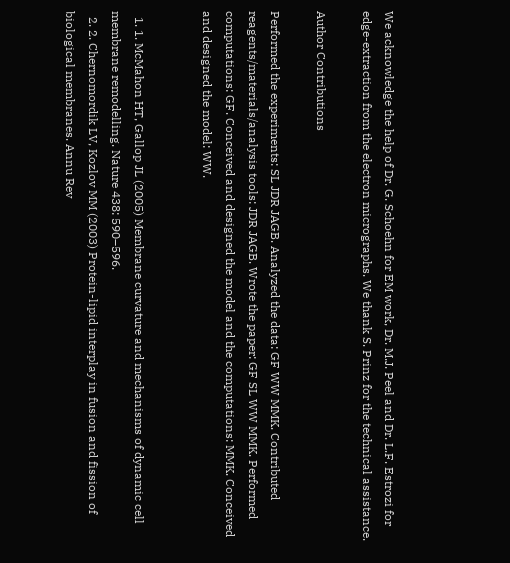We acknowledge the help of Dr. G. Schoehn for EM work, Dr. M.J. Peel and Dr. L.F. Estrozi for edge-extraction from the electron micrographs. We thank S. Prinz for the technical assistance.

Author Contributions

Performed the experiments: SL JDR JAGB. Analyzed the data: GF WW MMK. Contributed reagents/materials/analysis tools: JDR JAGB. Wrote the paper: GF SL WW MMK. Performed computations: GF. Conceived and designed the model and the computations: MMK. Conceived and designed the model: WW.


  1. 1. McMahon HT, Gallop JL (2005) Membrane curvature and mechanisms of dynamic cell membrane remodelling. Nature 438: 590–596.
  2. 2. Chernomordik LV, Kozlov MM (2003) Protein-lipid interplay in fusion and fission of biological membranes. Annu Rev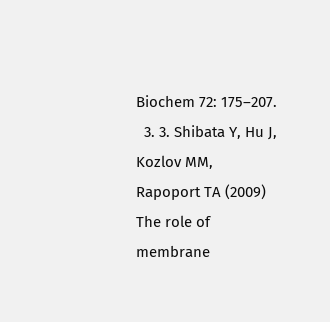Biochem 72: 175–207.
  3. 3. Shibata Y, Hu J, Kozlov MM, Rapoport TA (2009) The role of membrane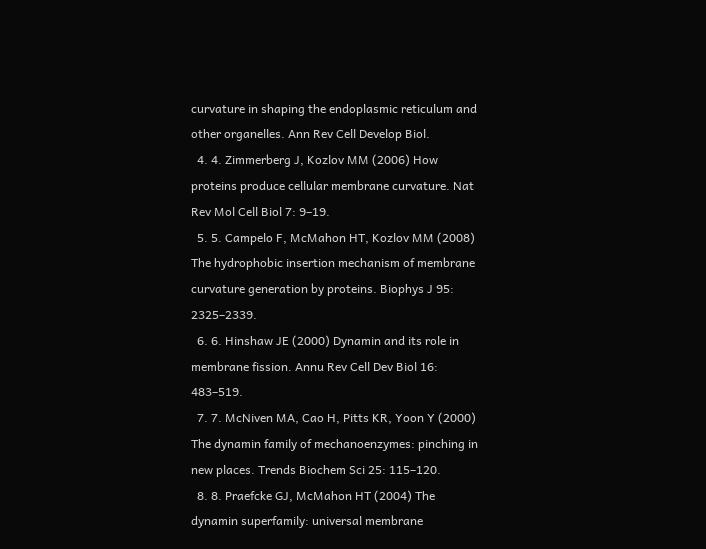curvature in shaping the endoplasmic reticulum and other organelles. Ann Rev Cell Develop Biol.
  4. 4. Zimmerberg J, Kozlov MM (2006) How proteins produce cellular membrane curvature. Nat Rev Mol Cell Biol 7: 9–19.
  5. 5. Campelo F, McMahon HT, Kozlov MM (2008) The hydrophobic insertion mechanism of membrane curvature generation by proteins. Biophys J 95: 2325–2339.
  6. 6. Hinshaw JE (2000) Dynamin and its role in membrane fission. Annu Rev Cell Dev Biol 16: 483–519.
  7. 7. McNiven MA, Cao H, Pitts KR, Yoon Y (2000) The dynamin family of mechanoenzymes: pinching in new places. Trends Biochem Sci 25: 115–120.
  8. 8. Praefcke GJ, McMahon HT (2004) The dynamin superfamily: universal membrane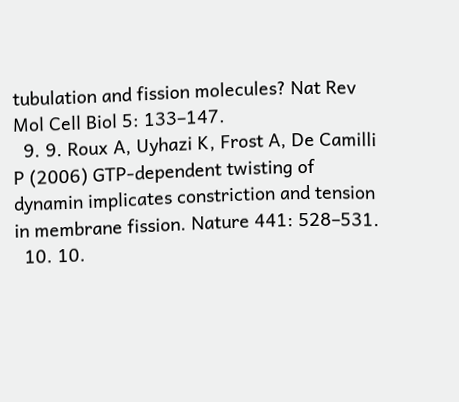tubulation and fission molecules? Nat Rev Mol Cell Biol 5: 133–147.
  9. 9. Roux A, Uyhazi K, Frost A, De Camilli P (2006) GTP-dependent twisting of dynamin implicates constriction and tension in membrane fission. Nature 441: 528–531.
  10. 10.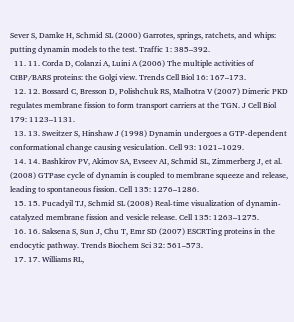Sever S, Damke H, Schmid SL (2000) Garrotes, springs, ratchets, and whips: putting dynamin models to the test. Traffic 1: 385–392.
  11. 11. Corda D, Colanzi A, Luini A (2006) The multiple activities of CtBP/BARS proteins: the Golgi view. Trends Cell Biol 16: 167–173.
  12. 12. Bossard C, Bresson D, Polishchuk RS, Malhotra V (2007) Dimeric PKD regulates membrane fission to form transport carriers at the TGN. J Cell Biol 179: 1123–1131.
  13. 13. Sweitzer S, Hinshaw J (1998) Dynamin undergoes a GTP-dependent conformational change causing vesiculation. Cell 93: 1021–1029.
  14. 14. Bashkirov PV, Akimov SA, Evseev AI, Schmid SL, Zimmerberg J, et al. (2008) GTPase cycle of dynamin is coupled to membrane squeeze and release, leading to spontaneous fission. Cell 135: 1276–1286.
  15. 15. Pucadyil TJ, Schmid SL (2008) Real-time visualization of dynamin-catalyzed membrane fission and vesicle release. Cell 135: 1263–1275.
  16. 16. Saksena S, Sun J, Chu T, Emr SD (2007) ESCRTing proteins in the endocytic pathway. Trends Biochem Sci 32: 561–573.
  17. 17. Williams RL,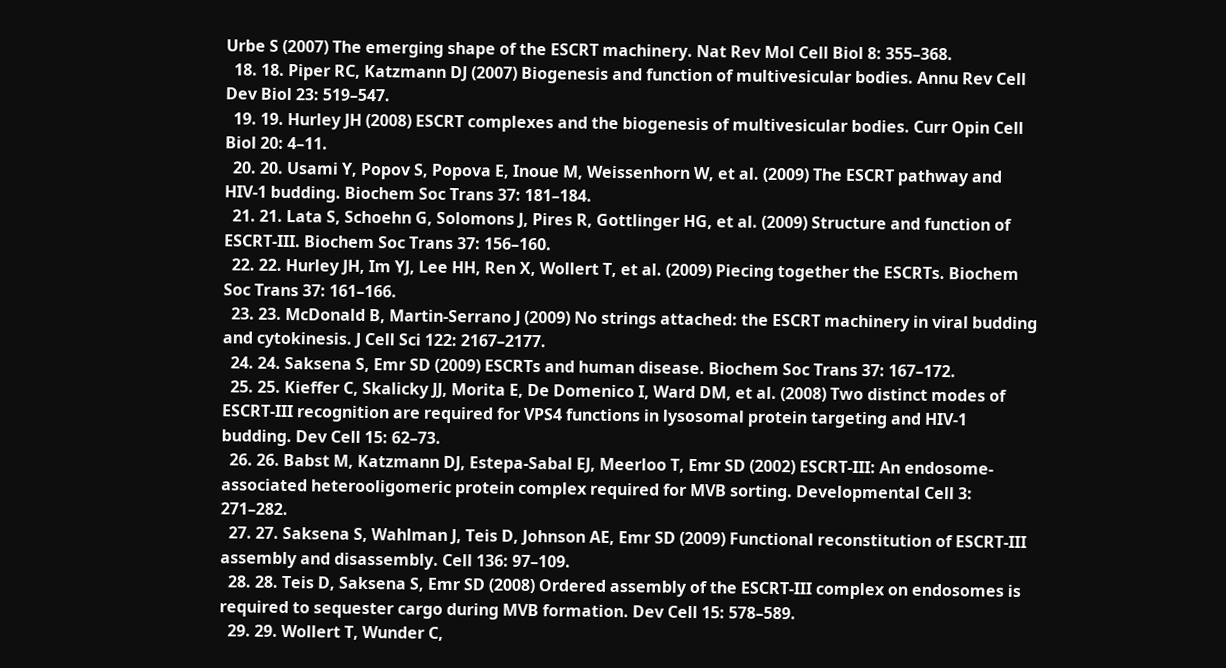Urbe S (2007) The emerging shape of the ESCRT machinery. Nat Rev Mol Cell Biol 8: 355–368.
  18. 18. Piper RC, Katzmann DJ (2007) Biogenesis and function of multivesicular bodies. Annu Rev Cell Dev Biol 23: 519–547.
  19. 19. Hurley JH (2008) ESCRT complexes and the biogenesis of multivesicular bodies. Curr Opin Cell Biol 20: 4–11.
  20. 20. Usami Y, Popov S, Popova E, Inoue M, Weissenhorn W, et al. (2009) The ESCRT pathway and HIV-1 budding. Biochem Soc Trans 37: 181–184.
  21. 21. Lata S, Schoehn G, Solomons J, Pires R, Gottlinger HG, et al. (2009) Structure and function of ESCRT-III. Biochem Soc Trans 37: 156–160.
  22. 22. Hurley JH, Im YJ, Lee HH, Ren X, Wollert T, et al. (2009) Piecing together the ESCRTs. Biochem Soc Trans 37: 161–166.
  23. 23. McDonald B, Martin-Serrano J (2009) No strings attached: the ESCRT machinery in viral budding and cytokinesis. J Cell Sci 122: 2167–2177.
  24. 24. Saksena S, Emr SD (2009) ESCRTs and human disease. Biochem Soc Trans 37: 167–172.
  25. 25. Kieffer C, Skalicky JJ, Morita E, De Domenico I, Ward DM, et al. (2008) Two distinct modes of ESCRT-III recognition are required for VPS4 functions in lysosomal protein targeting and HIV-1 budding. Dev Cell 15: 62–73.
  26. 26. Babst M, Katzmann DJ, Estepa-Sabal EJ, Meerloo T, Emr SD (2002) ESCRT-III: An endosome-associated heterooligomeric protein complex required for MVB sorting. Developmental Cell 3: 271–282.
  27. 27. Saksena S, Wahlman J, Teis D, Johnson AE, Emr SD (2009) Functional reconstitution of ESCRT-III assembly and disassembly. Cell 136: 97–109.
  28. 28. Teis D, Saksena S, Emr SD (2008) Ordered assembly of the ESCRT-III complex on endosomes is required to sequester cargo during MVB formation. Dev Cell 15: 578–589.
  29. 29. Wollert T, Wunder C,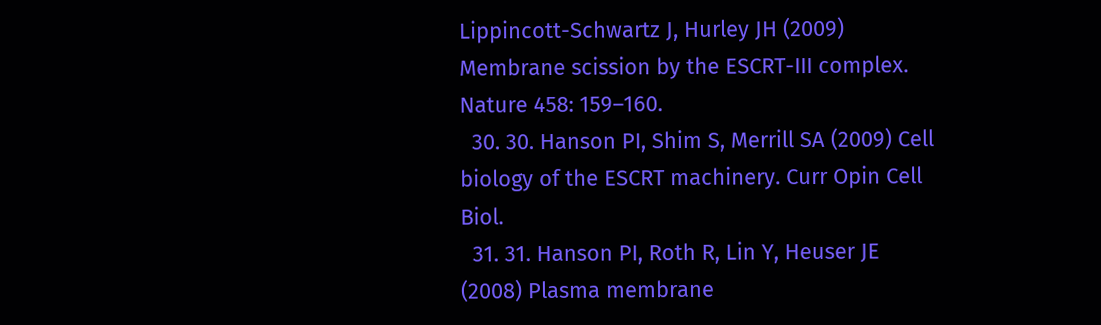Lippincott-Schwartz J, Hurley JH (2009) Membrane scission by the ESCRT-III complex. Nature 458: 159–160.
  30. 30. Hanson PI, Shim S, Merrill SA (2009) Cell biology of the ESCRT machinery. Curr Opin Cell Biol.
  31. 31. Hanson PI, Roth R, Lin Y, Heuser JE (2008) Plasma membrane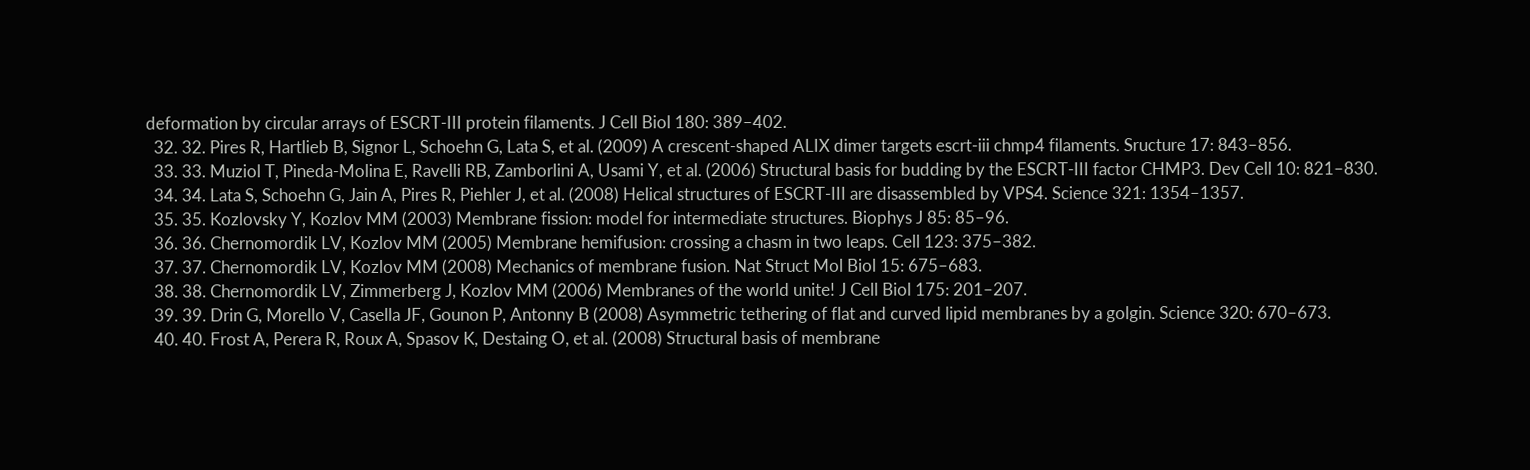deformation by circular arrays of ESCRT-III protein filaments. J Cell Biol 180: 389–402.
  32. 32. Pires R, Hartlieb B, Signor L, Schoehn G, Lata S, et al. (2009) A crescent-shaped ALIX dimer targets escrt-iii chmp4 filaments. Sructure 17: 843–856.
  33. 33. Muziol T, Pineda-Molina E, Ravelli RB, Zamborlini A, Usami Y, et al. (2006) Structural basis for budding by the ESCRT-III factor CHMP3. Dev Cell 10: 821–830.
  34. 34. Lata S, Schoehn G, Jain A, Pires R, Piehler J, et al. (2008) Helical structures of ESCRT-III are disassembled by VPS4. Science 321: 1354–1357.
  35. 35. Kozlovsky Y, Kozlov MM (2003) Membrane fission: model for intermediate structures. Biophys J 85: 85–96.
  36. 36. Chernomordik LV, Kozlov MM (2005) Membrane hemifusion: crossing a chasm in two leaps. Cell 123: 375–382.
  37. 37. Chernomordik LV, Kozlov MM (2008) Mechanics of membrane fusion. Nat Struct Mol Biol 15: 675–683.
  38. 38. Chernomordik LV, Zimmerberg J, Kozlov MM (2006) Membranes of the world unite! J Cell Biol 175: 201–207.
  39. 39. Drin G, Morello V, Casella JF, Gounon P, Antonny B (2008) Asymmetric tethering of flat and curved lipid membranes by a golgin. Science 320: 670–673.
  40. 40. Frost A, Perera R, Roux A, Spasov K, Destaing O, et al. (2008) Structural basis of membrane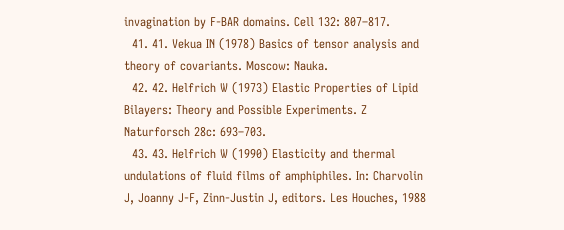invagination by F-BAR domains. Cell 132: 807–817.
  41. 41. Vekua IN (1978) Basics of tensor analysis and theory of covariants. Moscow: Nauka.
  42. 42. Helfrich W (1973) Elastic Properties of Lipid Bilayers: Theory and Possible Experiments. Z Naturforsch 28c: 693–703.
  43. 43. Helfrich W (1990) Elasticity and thermal undulations of fluid films of amphiphiles. In: Charvolin J, Joanny J-F, Zinn-Justin J, editors. Les Houches, 1988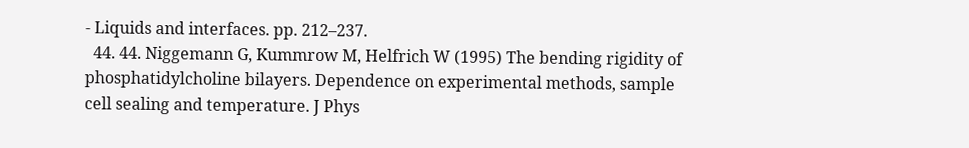- Liquids and interfaces. pp. 212–237.
  44. 44. Niggemann G, Kummrow M, Helfrich W (1995) The bending rigidity of phosphatidylcholine bilayers. Dependence on experimental methods, sample cell sealing and temperature. J Phys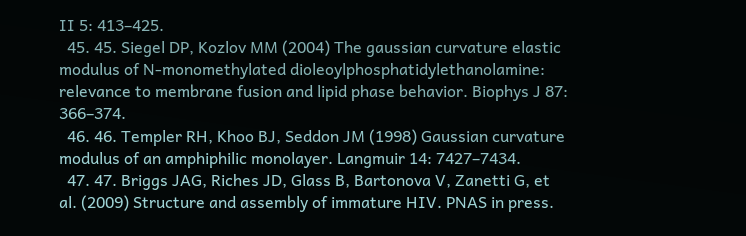II 5: 413–425.
  45. 45. Siegel DP, Kozlov MM (2004) The gaussian curvature elastic modulus of N-monomethylated dioleoylphosphatidylethanolamine: relevance to membrane fusion and lipid phase behavior. Biophys J 87: 366–374.
  46. 46. Templer RH, Khoo BJ, Seddon JM (1998) Gaussian curvature modulus of an amphiphilic monolayer. Langmuir 14: 7427–7434.
  47. 47. Briggs JAG, Riches JD, Glass B, Bartonova V, Zanetti G, et al. (2009) Structure and assembly of immature HIV. PNAS in press.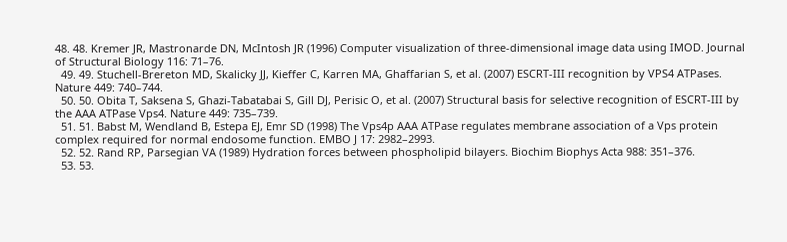48. 48. Kremer JR, Mastronarde DN, McIntosh JR (1996) Computer visualization of three-dimensional image data using IMOD. Journal of Structural Biology 116: 71–76.
  49. 49. Stuchell-Brereton MD, Skalicky JJ, Kieffer C, Karren MA, Ghaffarian S, et al. (2007) ESCRT-III recognition by VPS4 ATPases. Nature 449: 740–744.
  50. 50. Obita T, Saksena S, Ghazi-Tabatabai S, Gill DJ, Perisic O, et al. (2007) Structural basis for selective recognition of ESCRT-III by the AAA ATPase Vps4. Nature 449: 735–739.
  51. 51. Babst M, Wendland B, Estepa EJ, Emr SD (1998) The Vps4p AAA ATPase regulates membrane association of a Vps protein complex required for normal endosome function. EMBO J 17: 2982–2993.
  52. 52. Rand RP, Parsegian VA (1989) Hydration forces between phospholipid bilayers. Biochim Biophys Acta 988: 351–376.
  53. 53.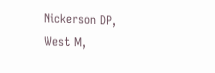Nickerson DP, West M,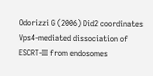Odorizzi G (2006) Did2 coordinates Vps4-mediated dissociation of ESCRT-III from endosomes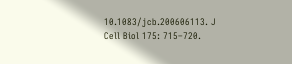10.1083/jcb.200606113. J Cell Biol 175: 715–720.